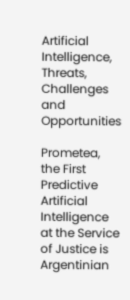Artificial Intelligence, Threats, Challenges and Opportunities

Prometea, the First Predictive Artificial Intelligence at the Service of Justice is Argentinian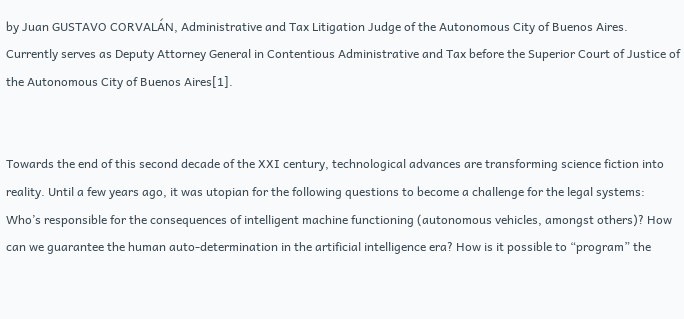by Juan GUSTAVO CORVALÁN, Administrative and Tax Litigation Judge of the Autonomous City of Buenos Aires. Currently serves as Deputy Attorney General in Contentious Administrative and Tax before the Superior Court of Justice of the Autonomous City of Buenos Aires[1].


Towards the end of this second decade of the XXI century, technological advances are transforming science fiction into reality. Until a few years ago, it was utopian for the following questions to become a challenge for the legal systems: Who’s responsible for the consequences of intelligent machine functioning (autonomous vehicles, amongst others)? How can we guarantee the human auto-determination in the artificial intelligence era? How is it possible to “program” the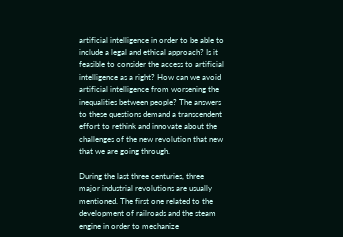artificial intelligence in order to be able to include a legal and ethical approach? Is it feasible to consider the access to artificial intelligence as a right? How can we avoid artificial intelligence from worsening the inequalities between people? The answers to these questions demand a transcendent effort to rethink and innovate about the challenges of the new revolution that new that we are going through.

During the last three centuries, three major industrial revolutions are usually mentioned. The first one related to the development of railroads and the steam engine in order to mechanize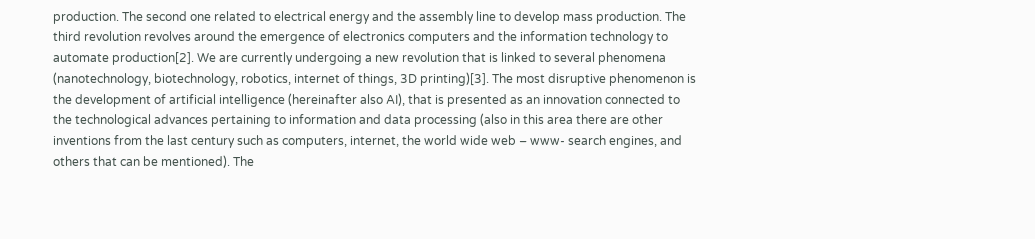production. The second one related to electrical energy and the assembly line to develop mass production. The third revolution revolves around the emergence of electronics computers and the information technology to automate production[2]. We are currently undergoing a new revolution that is linked to several phenomena (nanotechnology, biotechnology, robotics, internet of things, 3D printing)[3]. The most disruptive phenomenon is the development of artificial intelligence (hereinafter also AI), that is presented as an innovation connected to the technological advances pertaining to information and data processing (also in this area there are other inventions from the last century such as computers, internet, the world wide web – www- search engines, and others that can be mentioned). The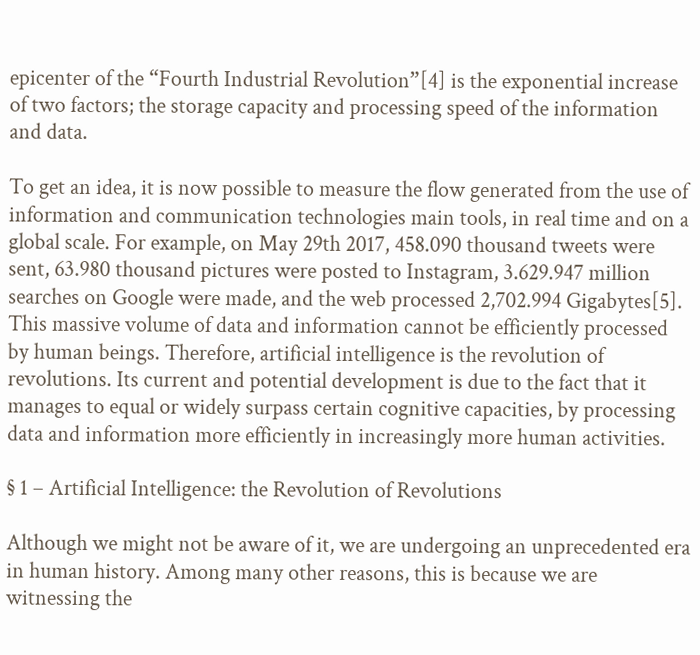epicenter of the “Fourth Industrial Revolution”[4] is the exponential increase of two factors; the storage capacity and processing speed of the information and data.

To get an idea, it is now possible to measure the flow generated from the use of information and communication technologies main tools, in real time and on a global scale. For example, on May 29th 2017, 458.090 thousand tweets were sent, 63.980 thousand pictures were posted to Instagram, 3.629.947 million searches on Google were made, and the web processed 2,702.994 Gigabytes[5]. This massive volume of data and information cannot be efficiently processed by human beings. Therefore, artificial intelligence is the revolution of revolutions. Its current and potential development is due to the fact that it manages to equal or widely surpass certain cognitive capacities, by processing data and information more efficiently in increasingly more human activities.

§ 1 – Artificial Intelligence: the Revolution of Revolutions

Although we might not be aware of it, we are undergoing an unprecedented era in human history. Among many other reasons, this is because we are witnessing the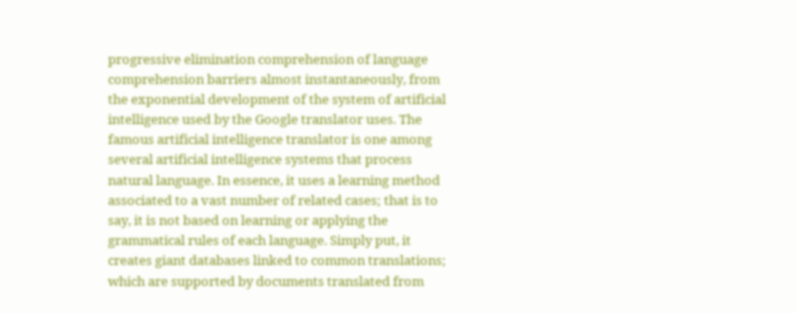progressive elimination comprehension of language comprehension barriers almost instantaneously, from the exponential development of the system of artificial intelligence used by the Google translator uses. The famous artificial intelligence translator is one among several artificial intelligence systems that process natural language. In essence, it uses a learning method associated to a vast number of related cases; that is to say, it is not based on learning or applying the grammatical rules of each language. Simply put, it creates giant databases linked to common translations; which are supported by documents translated from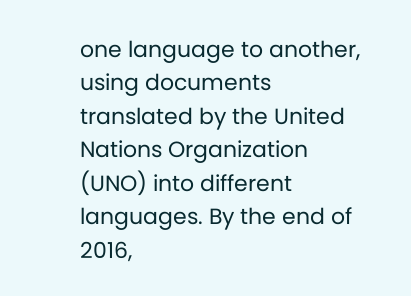one language to another, using documents translated by the United Nations Organization (UNO) into different languages. By the end of 2016,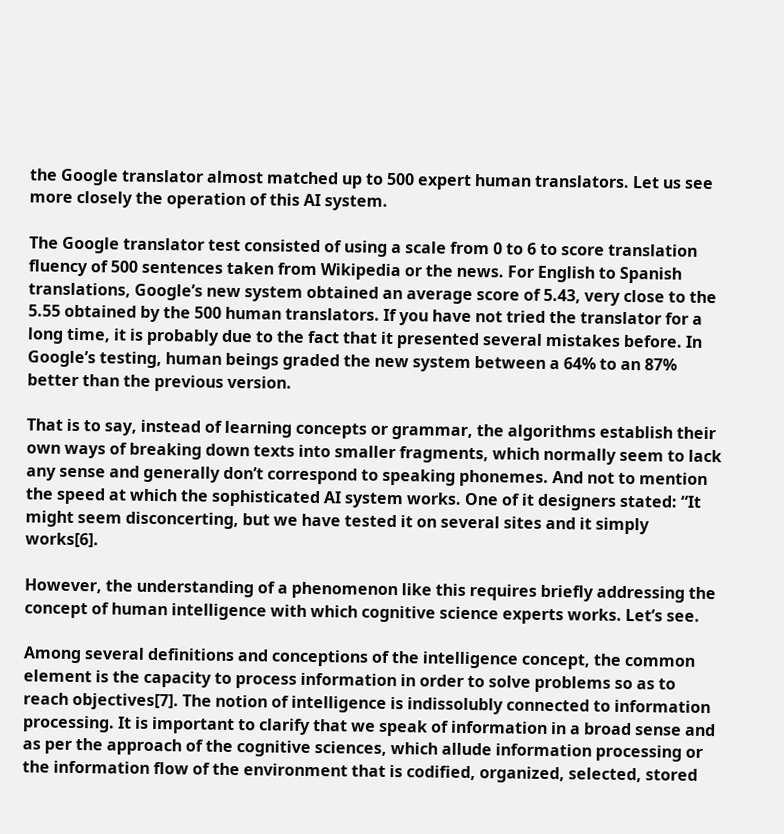the Google translator almost matched up to 500 expert human translators. Let us see more closely the operation of this AI system.

The Google translator test consisted of using a scale from 0 to 6 to score translation fluency of 500 sentences taken from Wikipedia or the news. For English to Spanish translations, Google’s new system obtained an average score of 5.43, very close to the 5.55 obtained by the 500 human translators. If you have not tried the translator for a long time, it is probably due to the fact that it presented several mistakes before. In Google’s testing, human beings graded the new system between a 64% to an 87% better than the previous version.

That is to say, instead of learning concepts or grammar, the algorithms establish their own ways of breaking down texts into smaller fragments, which normally seem to lack any sense and generally don’t correspond to speaking phonemes. And not to mention the speed at which the sophisticated AI system works. One of it designers stated: “It might seem disconcerting, but we have tested it on several sites and it simply works[6].

However, the understanding of a phenomenon like this requires briefly addressing the concept of human intelligence with which cognitive science experts works. Let’s see.

Among several definitions and conceptions of the intelligence concept, the common element is the capacity to process information in order to solve problems so as to reach objectives[7]. The notion of intelligence is indissolubly connected to information processing. It is important to clarify that we speak of information in a broad sense and as per the approach of the cognitive sciences, which allude information processing or the information flow of the environment that is codified, organized, selected, stored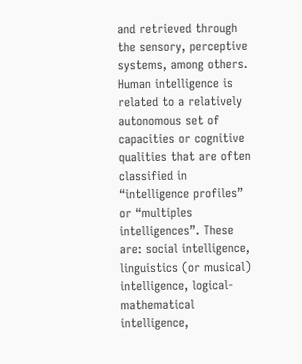and retrieved through the sensory, perceptive systems, among others. Human intelligence is related to a relatively autonomous set of capacities or cognitive qualities that are often classified in “intelligence profiles” or “multiples intelligences”. These are: social intelligence, linguistics (or musical) intelligence, logical-mathematical intelligence,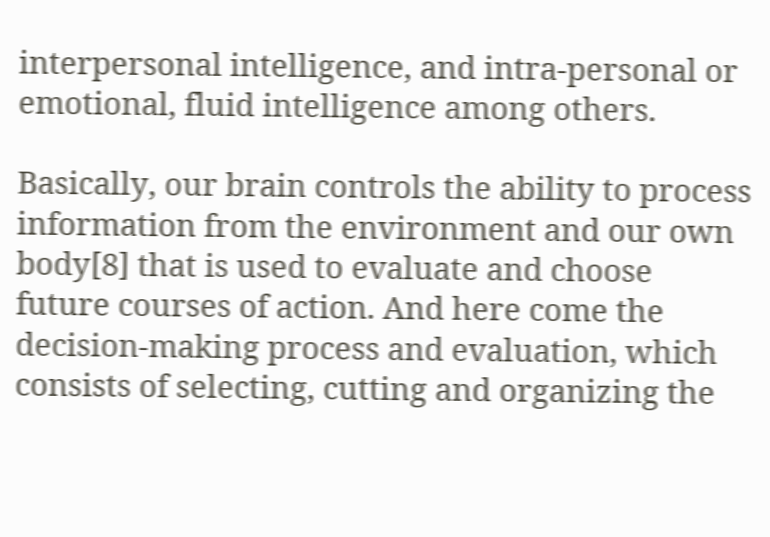interpersonal intelligence, and intra-personal or emotional, fluid intelligence among others.

Basically, our brain controls the ability to process information from the environment and our own body[8] that is used to evaluate and choose future courses of action. And here come the decision-making process and evaluation, which consists of selecting, cutting and organizing the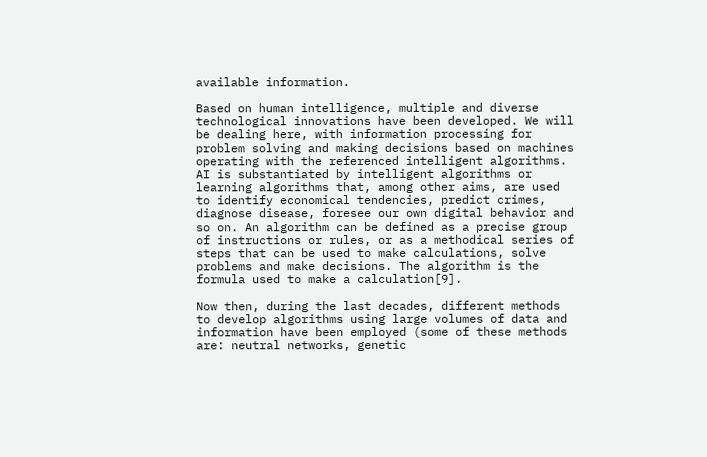available information.

Based on human intelligence, multiple and diverse technological innovations have been developed. We will be dealing here, with information processing for problem solving and making decisions based on machines operating with the referenced intelligent algorithms. AI is substantiated by intelligent algorithms or learning algorithms that, among other aims, are used to identify economical tendencies, predict crimes, diagnose disease, foresee our own digital behavior and so on. An algorithm can be defined as a precise group of instructions or rules, or as a methodical series of steps that can be used to make calculations, solve problems and make decisions. The algorithm is the formula used to make a calculation[9].

Now then, during the last decades, different methods to develop algorithms using large volumes of data and information have been employed (some of these methods are: neutral networks, genetic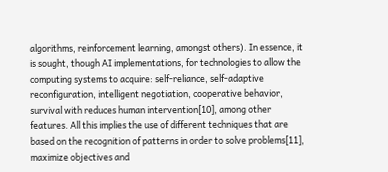algorithms, reinforcement learning, amongst others). In essence, it is sought, though AI implementations, for technologies to allow the computing systems to acquire: self-reliance, self-adaptive reconfiguration, intelligent negotiation, cooperative behavior, survival with reduces human intervention[10], among other features. All this implies the use of different techniques that are based on the recognition of patterns in order to solve problems[11], maximize objectives and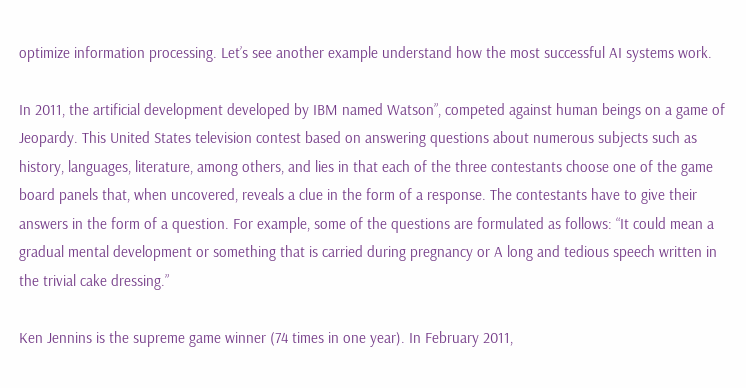optimize information processing. Let’s see another example understand how the most successful AI systems work.

In 2011, the artificial development developed by IBM named Watson”, competed against human beings on a game of Jeopardy. This United States television contest based on answering questions about numerous subjects such as history, languages, literature, among others, and lies in that each of the three contestants choose one of the game board panels that, when uncovered, reveals a clue in the form of a response. The contestants have to give their answers in the form of a question. For example, some of the questions are formulated as follows: “It could mean a gradual mental development or something that is carried during pregnancy or A long and tedious speech written in the trivial cake dressing.”

Ken Jennins is the supreme game winner (74 times in one year). In February 2011,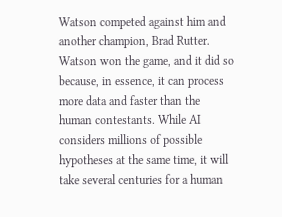Watson competed against him and another champion, Brad Rutter. Watson won the game, and it did so because, in essence, it can process more data and faster than the human contestants. While AI considers millions of possible hypotheses at the same time, it will take several centuries for a human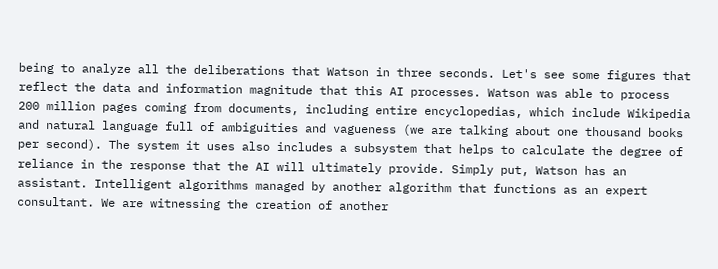being to analyze all the deliberations that Watson in three seconds. Let's see some figures that reflect the data and information magnitude that this AI processes. Watson was able to process 200 million pages coming from documents, including entire encyclopedias, which include Wikipedia and natural language full of ambiguities and vagueness (we are talking about one thousand books per second). The system it uses also includes a subsystem that helps to calculate the degree of reliance in the response that the AI will ultimately provide. Simply put, Watson has an assistant. Intelligent algorithms managed by another algorithm that functions as an expert consultant. We are witnessing the creation of another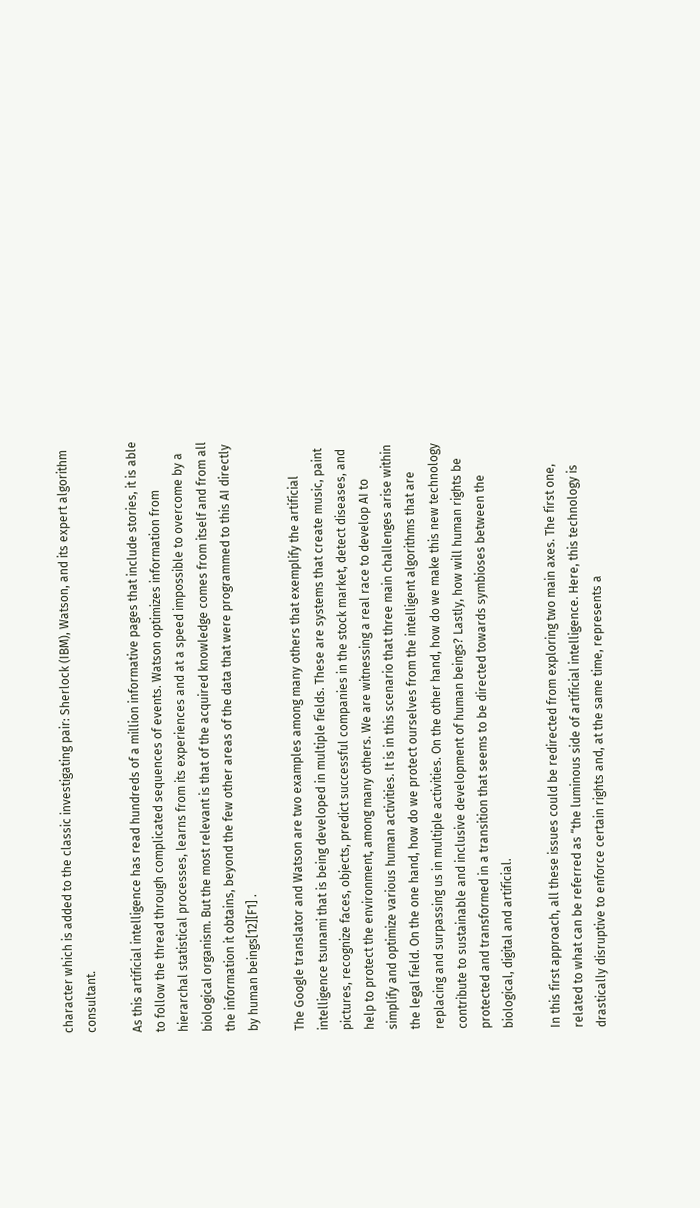character which is added to the classic investigating pair: Sherlock (IBM), Watson, and its expert algorithm consultant.

As this artificial intelligence has read hundreds of a million informative pages that include stories, it is able to follow the thread through complicated sequences of events. Watson optimizes information from hierarchal statistical processes, learns from its experiences and at a speed impossible to overcome by a biological organism. But the most relevant is that of the acquired knowledge comes from itself and from all the information it obtains, beyond the few other areas of the data that were programmed to this AI directly by human beings[12][F1] .

The Google translator and Watson are two examples among many others that exemplify the artificial intelligence tsunami that is being developed in multiple fields. These are systems that create music, paint pictures, recognize faces, objects, predict successful companies in the stock market, detect diseases, and help to protect the environment, among many others. We are witnessing a real race to develop AI to simplify and optimize various human activities. It is in this scenario that three main challenges arise within the legal field. On the one hand, how do we protect ourselves from the intelligent algorithms that are replacing and surpassing us in multiple activities. On the other hand, how do we make this new technology contribute to sustainable and inclusive development of human beings? Lastly, how will human rights be protected and transformed in a transition that seems to be directed towards symbioses between the biological, digital and artificial.

In this first approach, all these issues could be redirected from exploring two main axes. The first one, related to what can be referred as “the luminous side of artificial intelligence. Here, this technology is drastically disruptive to enforce certain rights and, at the same time, represents a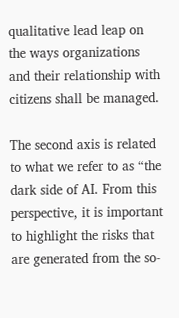qualitative lead leap on the ways organizations and their relationship with citizens shall be managed.

The second axis is related to what we refer to as “the dark side of AI. From this perspective, it is important to highlight the risks that are generated from the so-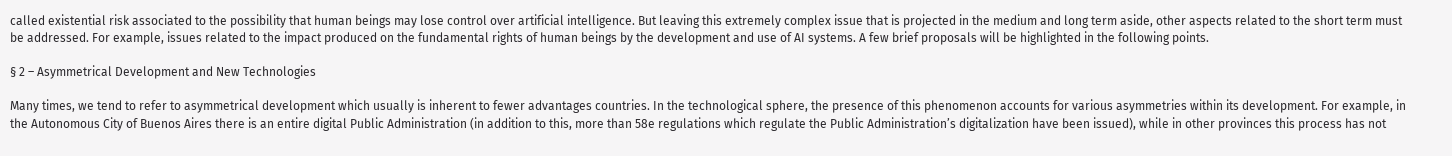called existential risk associated to the possibility that human beings may lose control over artificial intelligence. But leaving this extremely complex issue that is projected in the medium and long term aside, other aspects related to the short term must be addressed. For example, issues related to the impact produced on the fundamental rights of human beings by the development and use of AI systems. A few brief proposals will be highlighted in the following points.

§ 2 – Asymmetrical Development and New Technologies

Many times, we tend to refer to asymmetrical development which usually is inherent to fewer advantages countries. In the technological sphere, the presence of this phenomenon accounts for various asymmetries within its development. For example, in the Autonomous City of Buenos Aires there is an entire digital Public Administration (in addition to this, more than 58e regulations which regulate the Public Administration’s digitalization have been issued), while in other provinces this process has not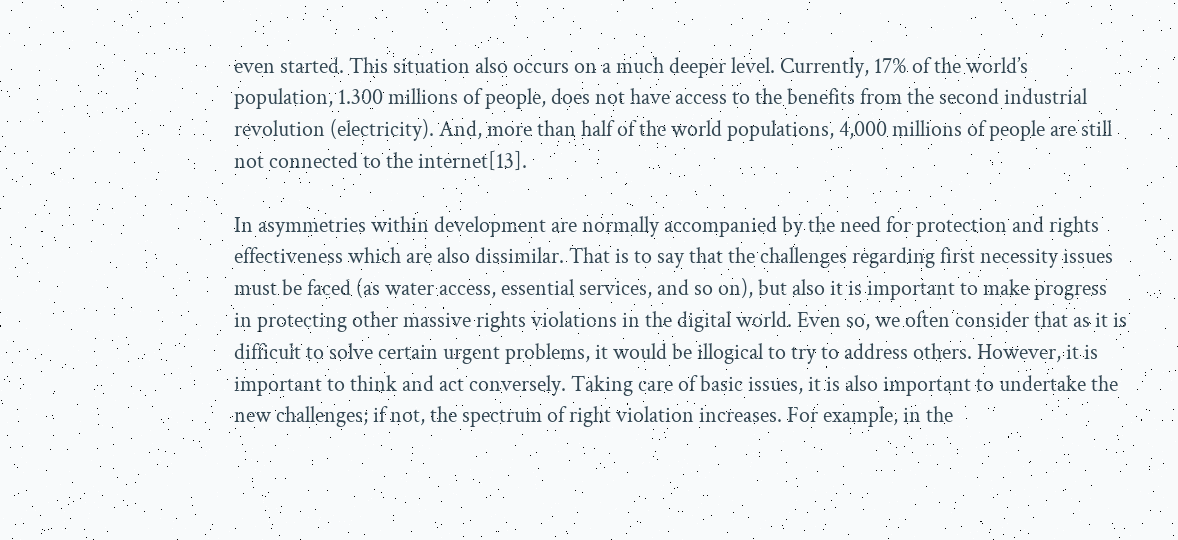even started. This situation also occurs on a much deeper level. Currently, 17% of the world’s population, 1.300 millions of people, does not have access to the benefits from the second industrial revolution (electricity). And, more than half of the world populations, 4,000 millions of people are still not connected to the internet[13].

In asymmetries within development are normally accompanied by the need for protection and rights effectiveness which are also dissimilar. That is to say that the challenges regarding first necessity issues must be faced (as water access, essential services, and so on), but also it is important to make progress in protecting other massive rights violations in the digital world. Even so, we often consider that as it is difficult to solve certain urgent problems, it would be illogical to try to address others. However, it is important to think and act conversely. Taking care of basic issues, it is also important to undertake the new challenges; if not, the spectrum of right violation increases. For example, in the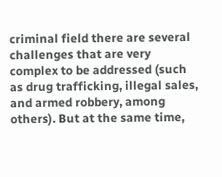criminal field there are several challenges that are very complex to be addressed (such as drug trafficking, illegal sales, and armed robbery, among others). But at the same time,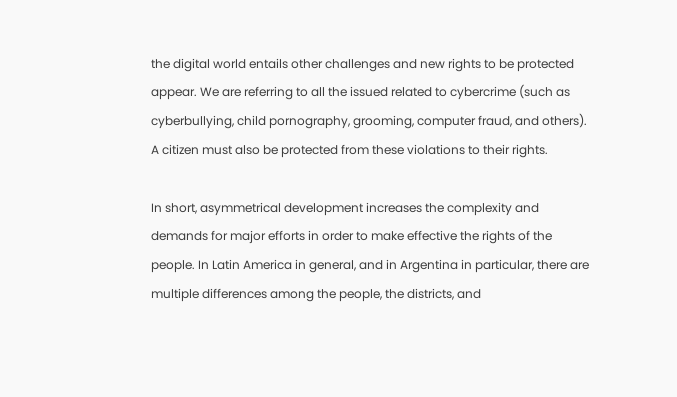the digital world entails other challenges and new rights to be protected appear. We are referring to all the issued related to cybercrime (such as cyberbullying, child pornography, grooming, computer fraud, and others). A citizen must also be protected from these violations to their rights.

In short, asymmetrical development increases the complexity and demands for major efforts in order to make effective the rights of the people. In Latin America in general, and in Argentina in particular, there are multiple differences among the people, the districts, and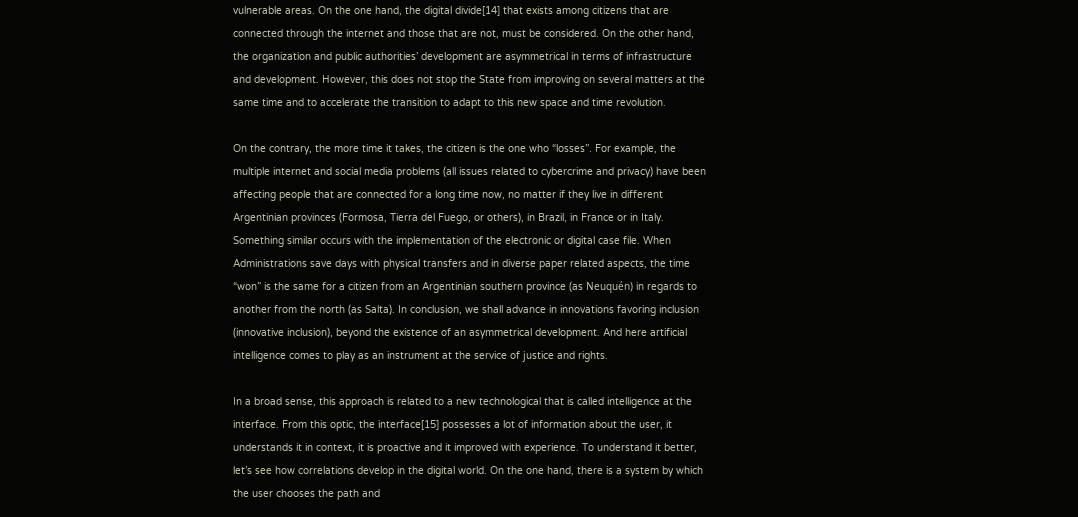vulnerable areas. On the one hand, the digital divide[14] that exists among citizens that are connected through the internet and those that are not, must be considered. On the other hand, the organization and public authorities’ development are asymmetrical in terms of infrastructure and development. However, this does not stop the State from improving on several matters at the same time and to accelerate the transition to adapt to this new space and time revolution.

On the contrary, the more time it takes, the citizen is the one who “losses”. For example, the multiple internet and social media problems (all issues related to cybercrime and privacy) have been affecting people that are connected for a long time now, no matter if they live in different Argentinian provinces (Formosa, Tierra del Fuego, or others), in Brazil, in France or in Italy. Something similar occurs with the implementation of the electronic or digital case file. When Administrations save days with physical transfers and in diverse paper related aspects, the time “won” is the same for a citizen from an Argentinian southern province (as Neuquén) in regards to another from the north (as Salta). In conclusion, we shall advance in innovations favoring inclusion (innovative inclusion), beyond the existence of an asymmetrical development. And here artificial intelligence comes to play as an instrument at the service of justice and rights.

In a broad sense, this approach is related to a new technological that is called intelligence at the interface. From this optic, the interface[15] possesses a lot of information about the user, it understands it in context, it is proactive and it improved with experience. To understand it better, let’s see how correlations develop in the digital world. On the one hand, there is a system by which the user chooses the path and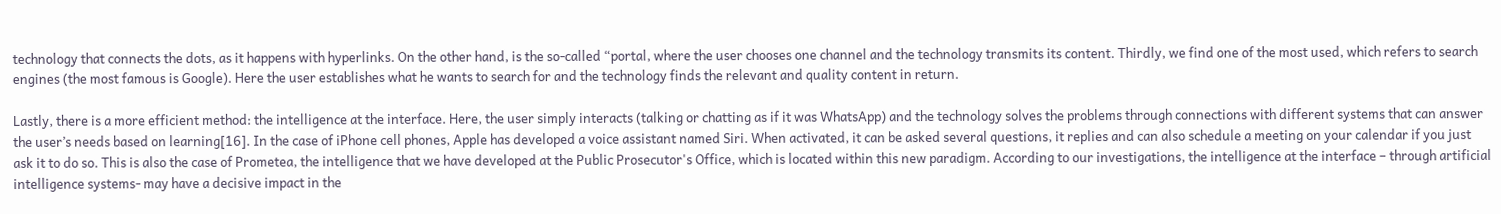technology that connects the dots, as it happens with hyperlinks. On the other hand, is the so-called “portal, where the user chooses one channel and the technology transmits its content. Thirdly, we find one of the most used, which refers to search engines (the most famous is Google). Here the user establishes what he wants to search for and the technology finds the relevant and quality content in return.

Lastly, there is a more efficient method: the intelligence at the interface. Here, the user simply interacts (talking or chatting as if it was WhatsApp) and the technology solves the problems through connections with different systems that can answer the user’s needs based on learning[16]. In the case of iPhone cell phones, Apple has developed a voice assistant named Siri. When activated, it can be asked several questions, it replies and can also schedule a meeting on your calendar if you just ask it to do so. This is also the case of Prometea, the intelligence that we have developed at the Public Prosecutor's Office, which is located within this new paradigm. According to our investigations, the intelligence at the interface – through artificial intelligence systems- may have a decisive impact in the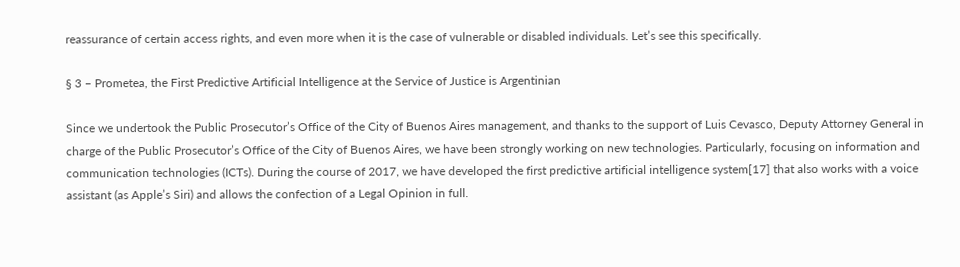reassurance of certain access rights, and even more when it is the case of vulnerable or disabled individuals. Let’s see this specifically.

§ 3 – Prometea, the First Predictive Artificial Intelligence at the Service of Justice is Argentinian

Since we undertook the Public Prosecutor’s Office of the City of Buenos Aires management, and thanks to the support of Luis Cevasco, Deputy Attorney General in charge of the Public Prosecutor’s Office of the City of Buenos Aires, we have been strongly working on new technologies. Particularly, focusing on information and communication technologies (ICTs). During the course of 2017, we have developed the first predictive artificial intelligence system[17] that also works with a voice assistant (as Apple’s Siri) and allows the confection of a Legal Opinion in full.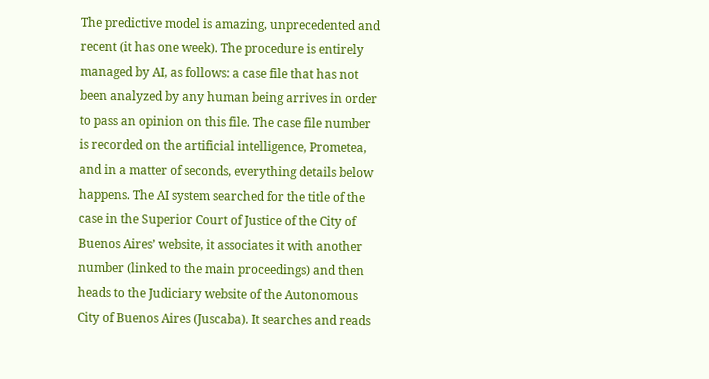The predictive model is amazing, unprecedented and recent (it has one week). The procedure is entirely managed by AI, as follows: a case file that has not been analyzed by any human being arrives in order to pass an opinion on this file. The case file number is recorded on the artificial intelligence, Prometea, and in a matter of seconds, everything details below happens. The AI system searched for the title of the case in the Superior Court of Justice of the City of Buenos Aires’ website, it associates it with another number (linked to the main proceedings) and then heads to the Judiciary website of the Autonomous City of Buenos Aires (Juscaba). It searches and reads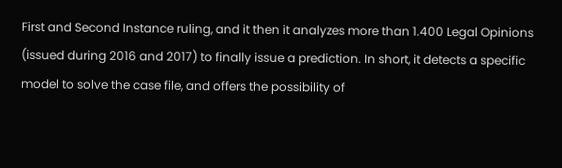First and Second Instance ruling, and it then it analyzes more than 1.400 Legal Opinions (issued during 2016 and 2017) to finally issue a prediction. In short, it detects a specific model to solve the case file, and offers the possibility of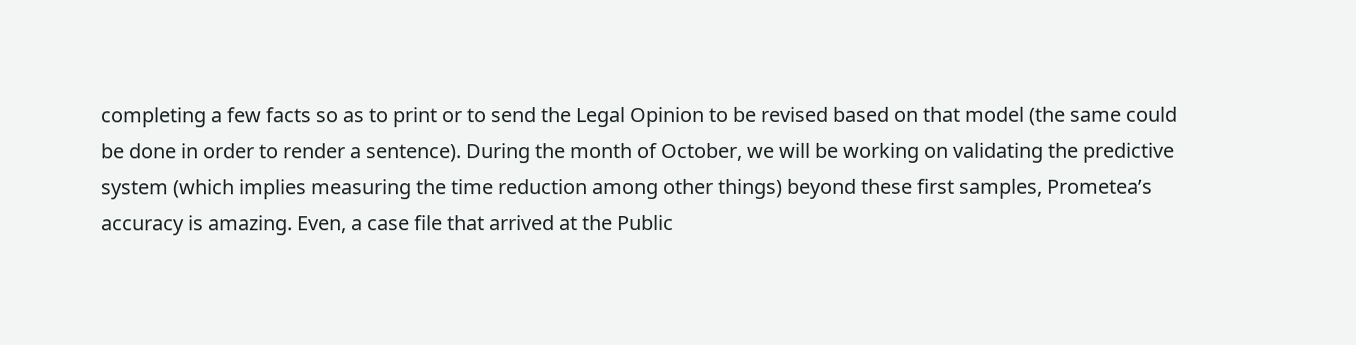completing a few facts so as to print or to send the Legal Opinion to be revised based on that model (the same could be done in order to render a sentence). During the month of October, we will be working on validating the predictive system (which implies measuring the time reduction among other things) beyond these first samples, Prometea’s accuracy is amazing. Even, a case file that arrived at the Public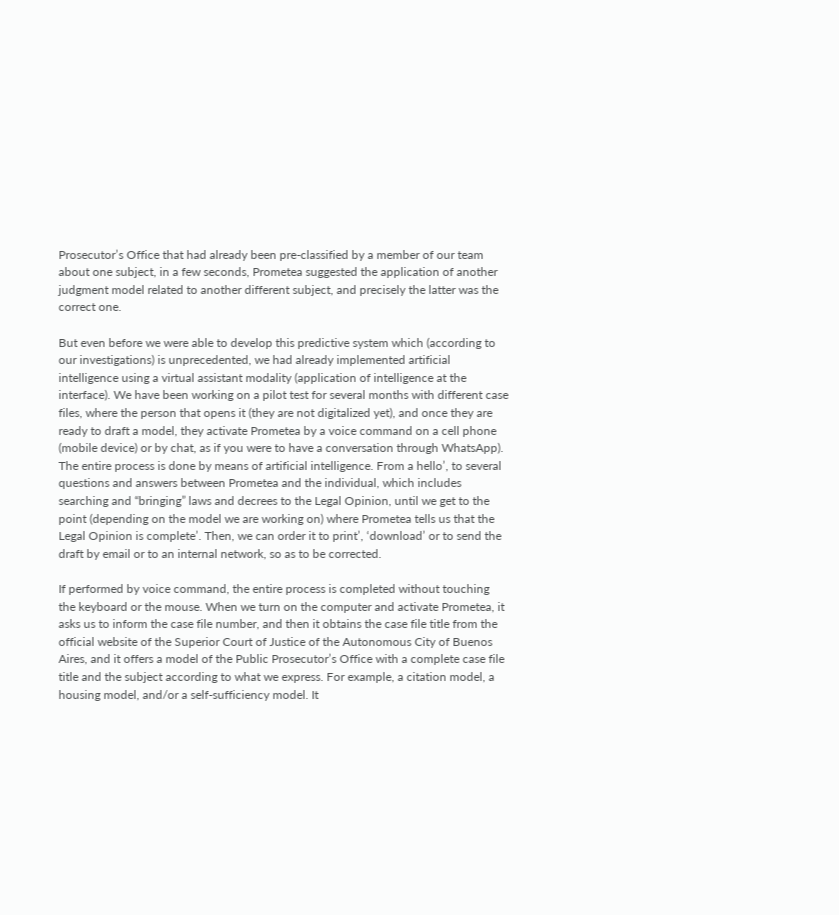Prosecutor’s Office that had already been pre-classified by a member of our team about one subject, in a few seconds, Prometea suggested the application of another judgment model related to another different subject, and precisely the latter was the correct one.

But even before we were able to develop this predictive system which (according to our investigations) is unprecedented, we had already implemented artificial intelligence using a virtual assistant modality (application of intelligence at the interface). We have been working on a pilot test for several months with different case files, where the person that opens it (they are not digitalized yet), and once they are ready to draft a model, they activate Prometea by a voice command on a cell phone (mobile device) or by chat, as if you were to have a conversation through WhatsApp). The entire process is done by means of artificial intelligence. From a hello’, to several questions and answers between Prometea and the individual, which includes searching and “bringing” laws and decrees to the Legal Opinion, until we get to the point (depending on the model we are working on) where Prometea tells us that the Legal Opinion is complete’. Then, we can order it to print’, ‘download’ or to send the draft by email or to an internal network, so as to be corrected.

If performed by voice command, the entire process is completed without touching the keyboard or the mouse. When we turn on the computer and activate Prometea, it asks us to inform the case file number, and then it obtains the case file title from the official website of the Superior Court of Justice of the Autonomous City of Buenos Aires, and it offers a model of the Public Prosecutor’s Office with a complete case file title and the subject according to what we express. For example, a citation model, a housing model, and/or a self-sufficiency model. It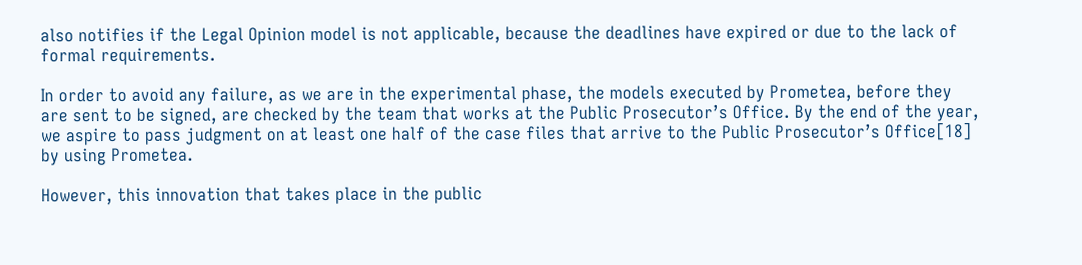also notifies if the Legal Opinion model is not applicable, because the deadlines have expired or due to the lack of formal requirements.

In order to avoid any failure, as we are in the experimental phase, the models executed by Prometea, before they are sent to be signed, are checked by the team that works at the Public Prosecutor’s Office. By the end of the year, we aspire to pass judgment on at least one half of the case files that arrive to the Public Prosecutor’s Office[18] by using Prometea.

However, this innovation that takes place in the public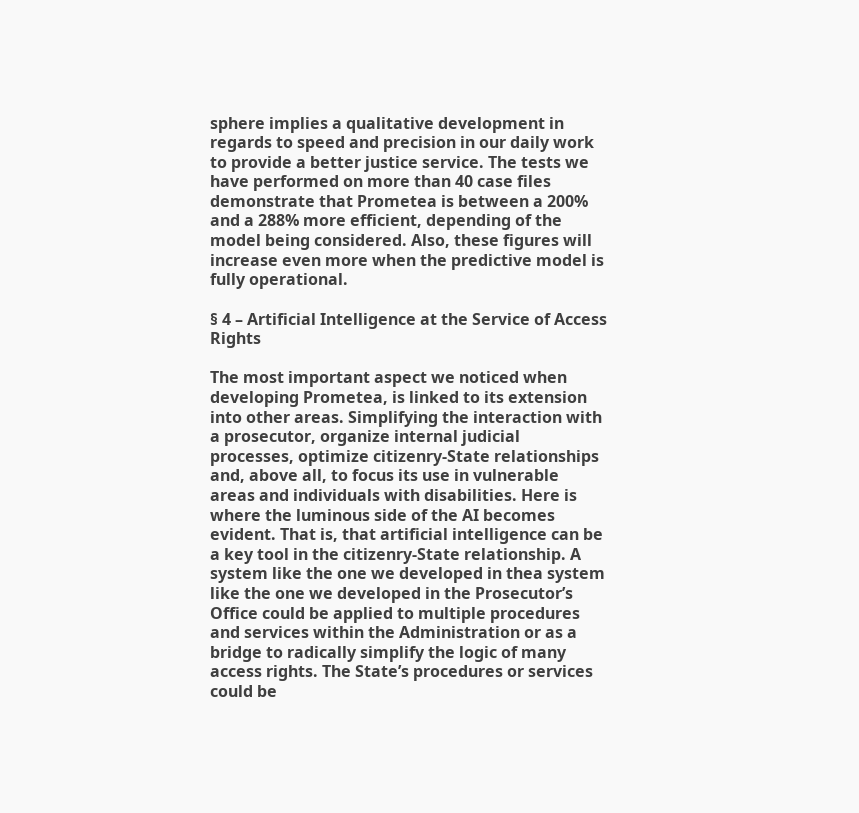sphere implies a qualitative development in regards to speed and precision in our daily work to provide a better justice service. The tests we have performed on more than 40 case files demonstrate that Prometea is between a 200% and a 288% more efficient, depending of the model being considered. Also, these figures will increase even more when the predictive model is fully operational.

§ 4 – Artificial Intelligence at the Service of Access Rights

The most important aspect we noticed when developing Prometea, is linked to its extension into other areas. Simplifying the interaction with a prosecutor, organize internal judicial processes, optimize citizenry-State relationships and, above all, to focus its use in vulnerable areas and individuals with disabilities. Here is where the luminous side of the AI becomes evident. That is, that artificial intelligence can be a key tool in the citizenry-State relationship. A system like the one we developed in thea system like the one we developed in the Prosecutor’s Office could be applied to multiple procedures and services within the Administration or as a bridge to radically simplify the logic of many access rights. The State’s procedures or services could be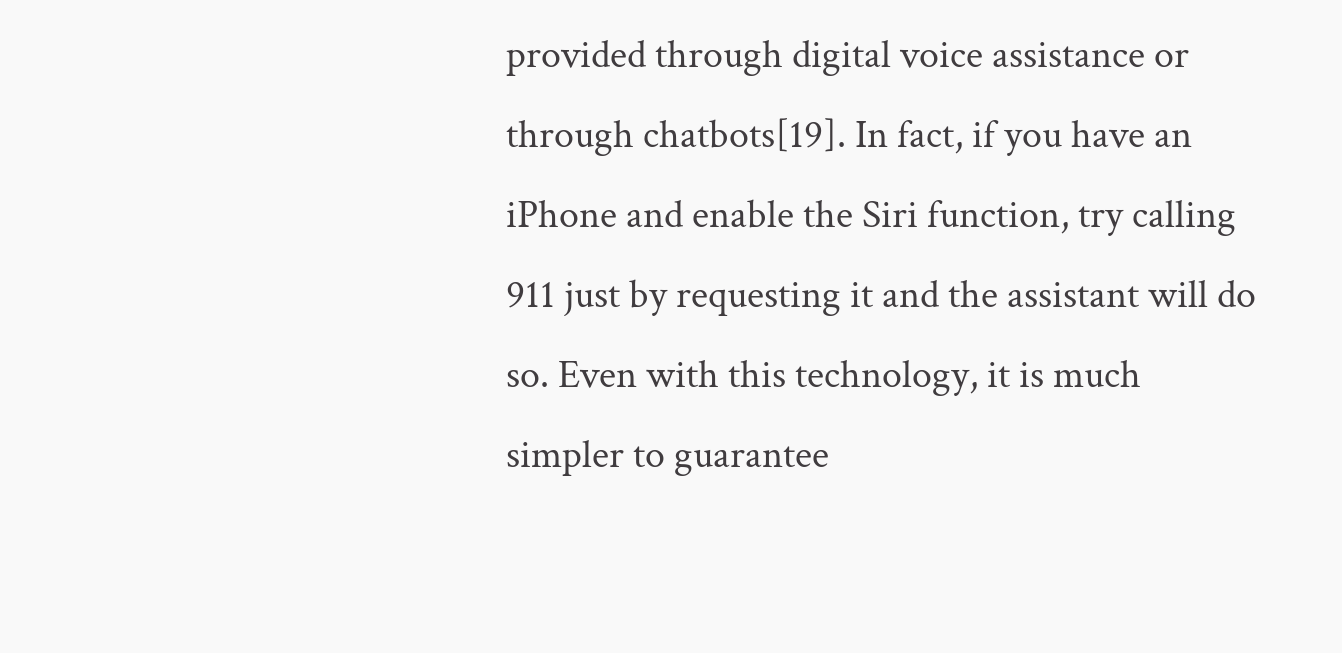provided through digital voice assistance or through chatbots[19]. In fact, if you have an iPhone and enable the Siri function, try calling 911 just by requesting it and the assistant will do so. Even with this technology, it is much simpler to guarantee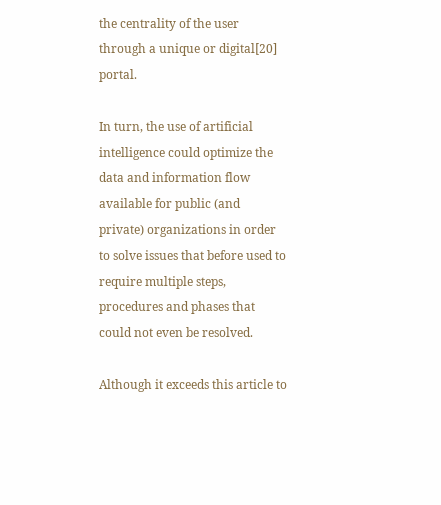the centrality of the user through a unique or digital[20] portal.

In turn, the use of artificial intelligence could optimize the data and information flow available for public (and private) organizations in order to solve issues that before used to require multiple steps, procedures and phases that could not even be resolved.

Although it exceeds this article to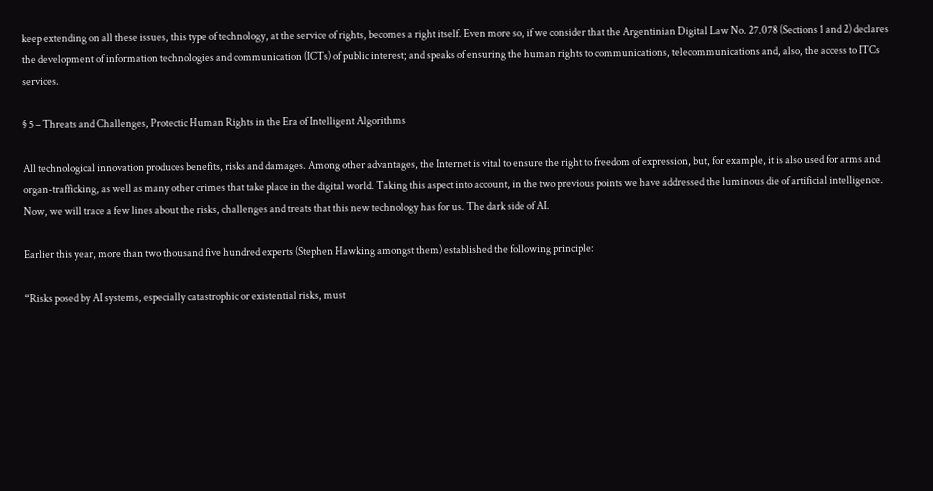keep extending on all these issues, this type of technology, at the service of rights, becomes a right itself. Even more so, if we consider that the Argentinian Digital Law No. 27.078 (Sections 1 and 2) declares the development of information technologies and communication (ICTs) of public interest; and speaks of ensuring the human rights to communications, telecommunications and, also, the access to ITCs services.

§ 5 – Threats and Challenges, Protectic Human Rights in the Era of Intelligent Algorithms

All technological innovation produces benefits, risks and damages. Among other advantages, the Internet is vital to ensure the right to freedom of expression, but, for example, it is also used for arms and organ-trafficking, as well as many other crimes that take place in the digital world. Taking this aspect into account, in the two previous points we have addressed the luminous die of artificial intelligence. Now, we will trace a few lines about the risks, challenges and treats that this new technology has for us. The dark side of AI.

Earlier this year, more than two thousand five hundred experts (Stephen Hawking amongst them) established the following principle:

“Risks posed by AI systems, especially catastrophic or existential risks, must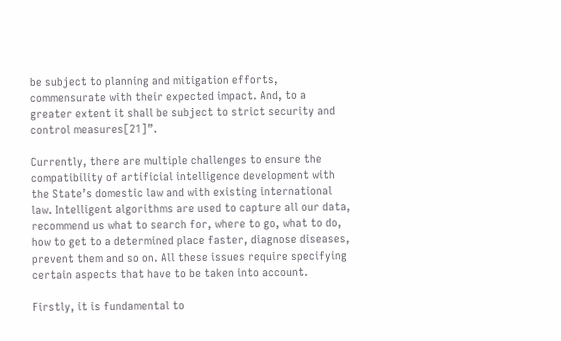be subject to planning and mitigation efforts, commensurate with their expected impact. And, to a greater extent it shall be subject to strict security and control measures[21]”.

Currently, there are multiple challenges to ensure the compatibility of artificial intelligence development with the State’s domestic law and with existing international law. Intelligent algorithms are used to capture all our data, recommend us what to search for, where to go, what to do, how to get to a determined place faster, diagnose diseases, prevent them and so on. All these issues require specifying certain aspects that have to be taken into account.

Firstly, it is fundamental to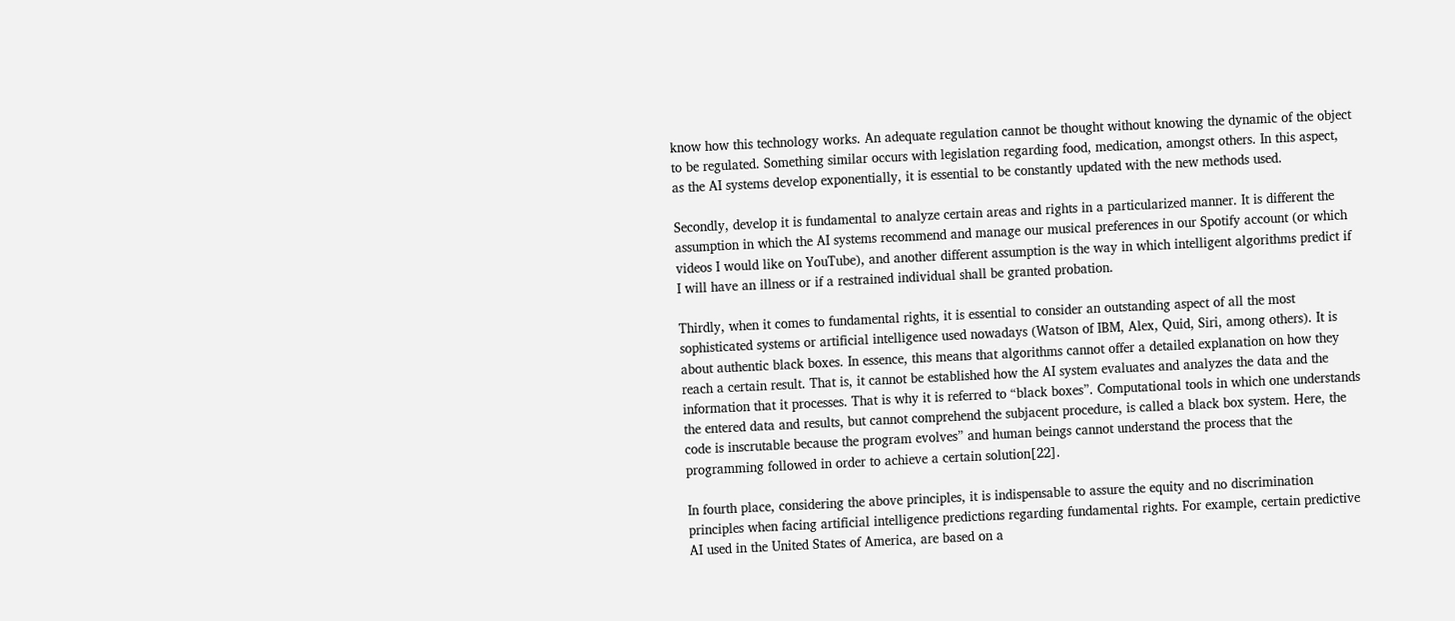know how this technology works. An adequate regulation cannot be thought without knowing the dynamic of the object to be regulated. Something similar occurs with legislation regarding food, medication, amongst others. In this aspect, as the AI systems develop exponentially, it is essential to be constantly updated with the new methods used.

Secondly, develop it is fundamental to analyze certain areas and rights in a particularized manner. It is different the assumption in which the AI systems recommend and manage our musical preferences in our Spotify account (or which videos I would like on YouTube), and another different assumption is the way in which intelligent algorithms predict if I will have an illness or if a restrained individual shall be granted probation.

Thirdly, when it comes to fundamental rights, it is essential to consider an outstanding aspect of all the most sophisticated systems or artificial intelligence used nowadays (Watson of IBM, Alex, Quid, Siri, among others). It is about authentic black boxes. In essence, this means that algorithms cannot offer a detailed explanation on how they reach a certain result. That is, it cannot be established how the AI system evaluates and analyzes the data and the information that it processes. That is why it is referred to “black boxes”. Computational tools in which one understands the entered data and results, but cannot comprehend the subjacent procedure, is called a black box system. Here, the code is inscrutable because the program evolves” and human beings cannot understand the process that the programming followed in order to achieve a certain solution[22].

In fourth place, considering the above principles, it is indispensable to assure the equity and no discrimination principles when facing artificial intelligence predictions regarding fundamental rights. For example, certain predictive AI used in the United States of America, are based on a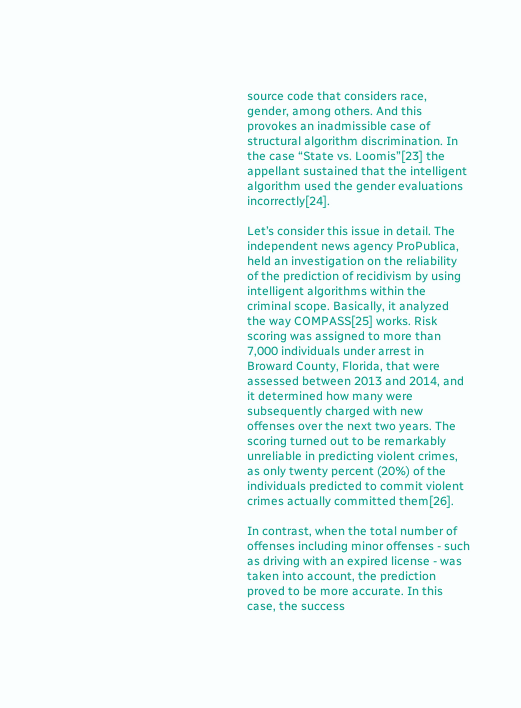source code that considers race, gender, among others. And this provokes an inadmissible case of structural algorithm discrimination. In the case “State vs. Loomis”[23] the appellant sustained that the intelligent algorithm used the gender evaluations incorrectly[24].

Let’s consider this issue in detail. The independent news agency ProPublica, held an investigation on the reliability of the prediction of recidivism by using intelligent algorithms within the criminal scope. Basically, it analyzed the way COMPASS[25] works. Risk scoring was assigned to more than 7,000 individuals under arrest in Broward County, Florida, that were assessed between 2013 and 2014, and it determined how many were subsequently charged with new offenses over the next two years. The scoring turned out to be remarkably unreliable in predicting violent crimes, as only twenty percent (20%) of the individuals predicted to commit violent crimes actually committed them[26].

In contrast, when the total number of offenses including minor offenses - such as driving with an expired license - was taken into account, the prediction proved to be more accurate. In this case, the success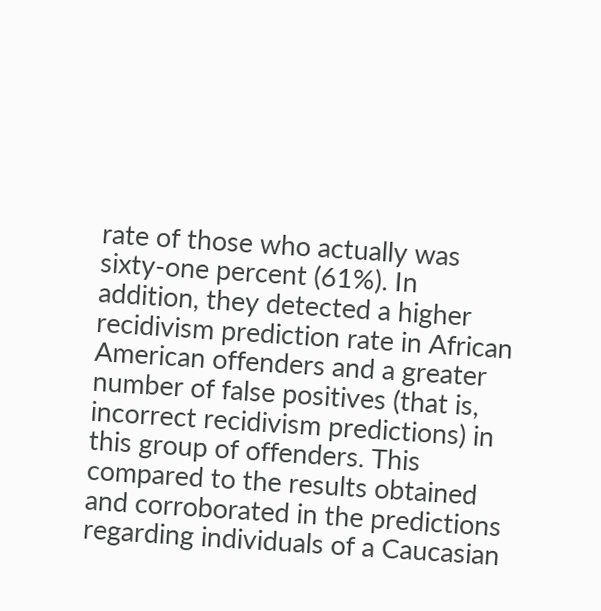rate of those who actually was sixty-one percent (61%). In addition, they detected a higher recidivism prediction rate in African American offenders and a greater number of false positives (that is, incorrect recidivism predictions) in this group of offenders. This compared to the results obtained and corroborated in the predictions regarding individuals of a Caucasian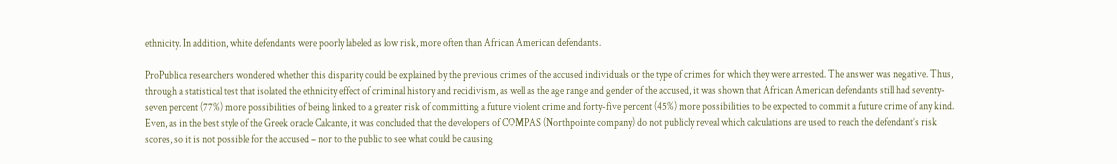ethnicity. In addition, white defendants were poorly labeled as low risk, more often than African American defendants.

ProPublica researchers wondered whether this disparity could be explained by the previous crimes of the accused individuals or the type of crimes for which they were arrested. The answer was negative. Thus, through a statistical test that isolated the ethnicity effect of criminal history and recidivism, as well as the age range and gender of the accused, it was shown that African American defendants still had seventy-seven percent (77%) more possibilities of being linked to a greater risk of committing a future violent crime and forty-five percent (45%) more possibilities to be expected to commit a future crime of any kind. Even, as in the best style of the Greek oracle Calcante, it was concluded that the developers of COMPAS (Northpointe company) do not publicly reveal which calculations are used to reach the defendant’s risk scores, so it is not possible for the accused – nor to the public to see what could be causing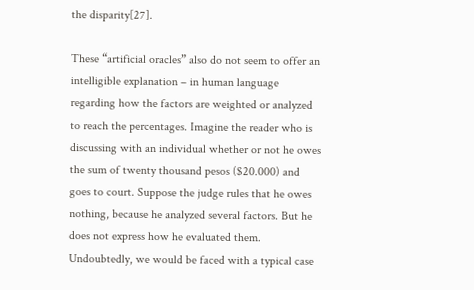the disparity[27].

These “artificial oracles” also do not seem to offer an intelligible explanation – in human language regarding how the factors are weighted or analyzed to reach the percentages. Imagine the reader who is discussing with an individual whether or not he owes the sum of twenty thousand pesos ($20.000) and goes to court. Suppose the judge rules that he owes nothing, because he analyzed several factors. But he does not express how he evaluated them. Undoubtedly, we would be faced with a typical case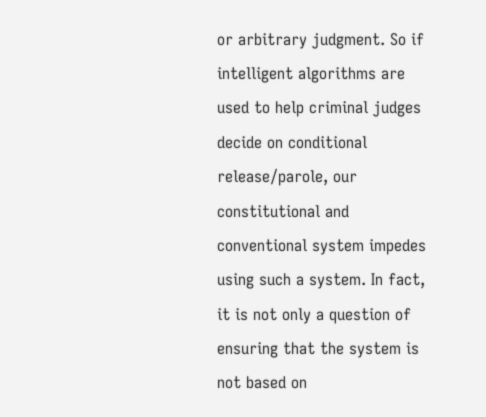or arbitrary judgment. So if intelligent algorithms are used to help criminal judges decide on conditional release/parole, our constitutional and conventional system impedes using such a system. In fact, it is not only a question of ensuring that the system is not based on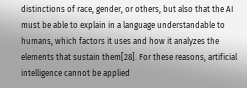distinctions of race, gender, or others, but also that the AI must be able to explain in a language understandable to humans, which factors it uses and how it analyzes the elements that sustain them[28]. For these reasons, artificial intelligence cannot be applied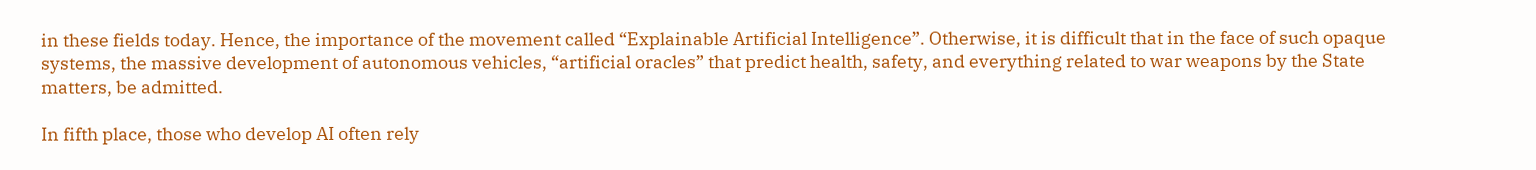in these fields today. Hence, the importance of the movement called “Explainable Artificial Intelligence”. Otherwise, it is difficult that in the face of such opaque systems, the massive development of autonomous vehicles, “artificial oracles” that predict health, safety, and everything related to war weapons by the State matters, be admitted.

In fifth place, those who develop AI often rely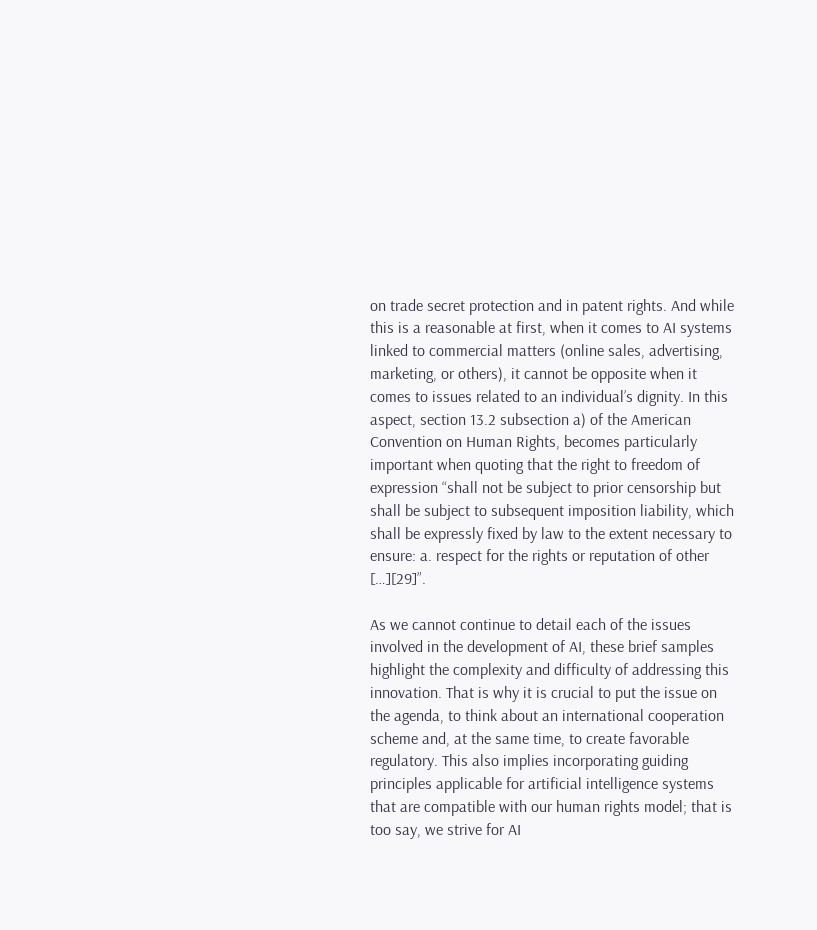on trade secret protection and in patent rights. And while this is a reasonable at first, when it comes to AI systems linked to commercial matters (online sales, advertising, marketing, or others), it cannot be opposite when it comes to issues related to an individual’s dignity. In this aspect, section 13.2 subsection a) of the American Convention on Human Rights, becomes particularly important when quoting that the right to freedom of expression “shall not be subject to prior censorship but shall be subject to subsequent imposition liability, which shall be expressly fixed by law to the extent necessary to ensure: a. respect for the rights or reputation of other […][29]”.

As we cannot continue to detail each of the issues involved in the development of AI, these brief samples highlight the complexity and difficulty of addressing this innovation. That is why it is crucial to put the issue on the agenda, to think about an international cooperation scheme and, at the same time, to create favorable regulatory. This also implies incorporating guiding principles applicable for artificial intelligence systems that are compatible with our human rights model; that is too say, we strive for AI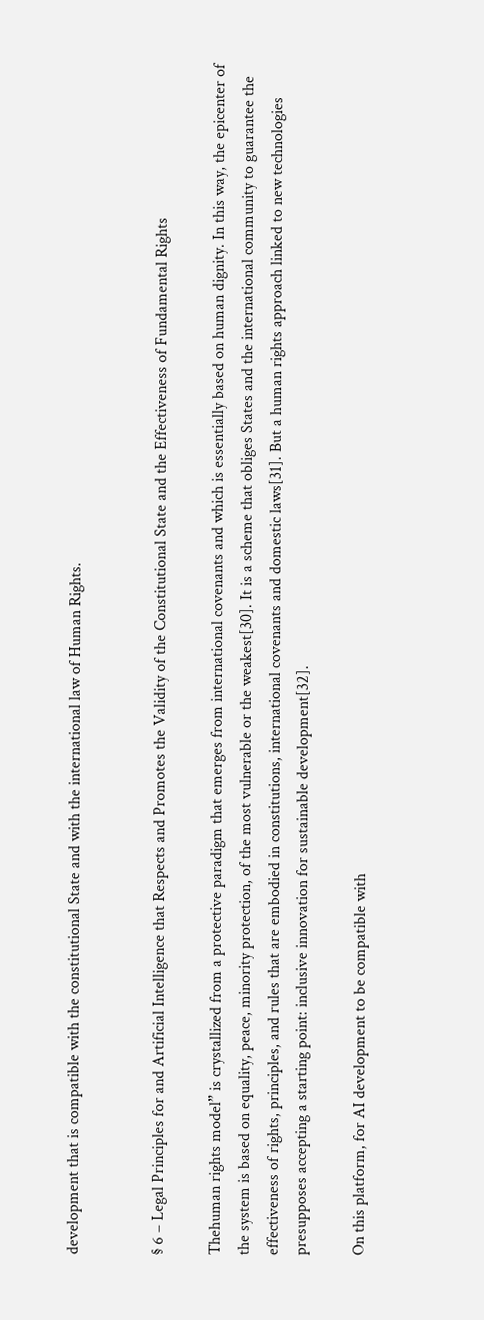development that is compatible with the constitutional State and with the international law of Human Rights.


§ 6 – Legal Principles for and Artificial Intelligence that Respects and Promotes the Validity of the Constitutional State and the Effectiveness of Fundamental Rights

Thehuman rights model” is crystallized from a protective paradigm that emerges from international covenants and which is essentially based on human dignity. In this way, the epicenter of the system is based on equality, peace, minority protection, of the most vulnerable or the weakest[30]. It is a scheme that obliges States and the international community to guarantee the effectiveness of rights, principles, and rules that are embodied in constitutions, international covenants and domestic laws[31]. But a human rights approach linked to new technologies presupposes accepting a starting point: inclusive innovation for sustainable development[32].

On this platform, for AI development to be compatible with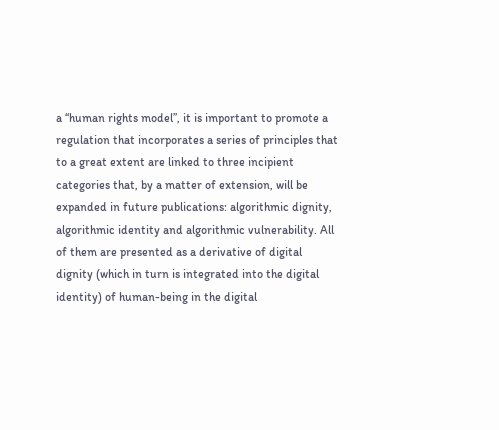a ‘‘human rights model’’, it is important to promote a regulation that incorporates a series of principles that to a great extent are linked to three incipient categories that, by a matter of extension, will be expanded in future publications: algorithmic dignity, algorithmic identity and algorithmic vulnerability. All of them are presented as a derivative of digital dignity (which in turn is integrated into the digital identity) of human-being in the digital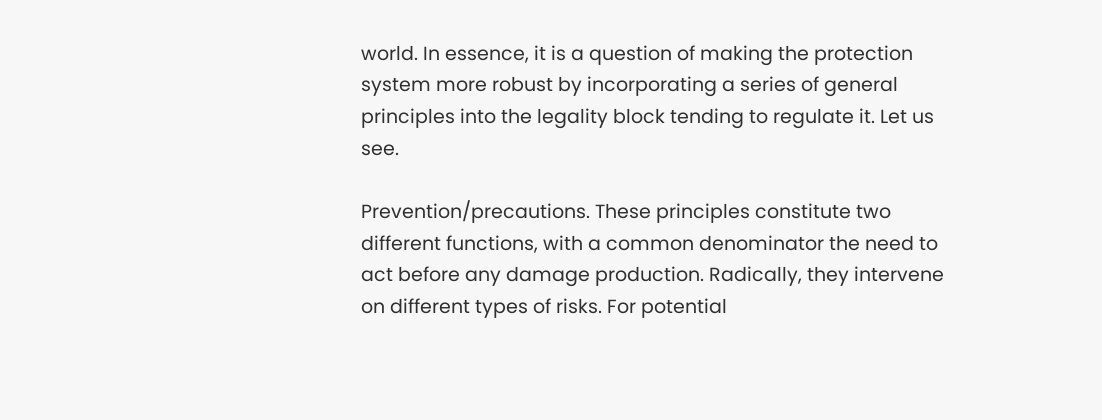world. In essence, it is a question of making the protection system more robust by incorporating a series of general principles into the legality block tending to regulate it. Let us see.

Prevention/precautions. These principles constitute two different functions, with a common denominator the need to act before any damage production. Radically, they intervene on different types of risks. For potential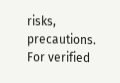risks, precautions. For verified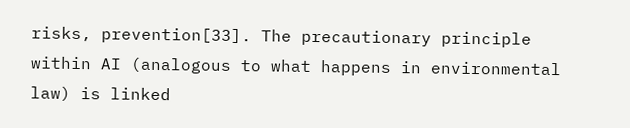risks, prevention[33]. The precautionary principle within AI (analogous to what happens in environmental law) is linked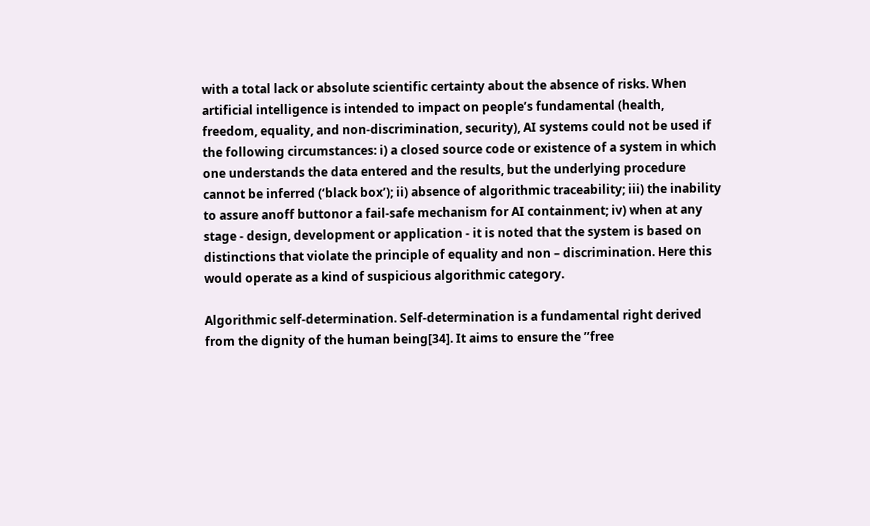with a total lack or absolute scientific certainty about the absence of risks. When artificial intelligence is intended to impact on people’s fundamental (health, freedom, equality, and non-discrimination, security), AI systems could not be used if the following circumstances: i) a closed source code or existence of a system in which one understands the data entered and the results, but the underlying procedure cannot be inferred (‘black box’); ii) absence of algorithmic traceability; iii) the inability to assure anoff buttonor a fail-safe mechanism for AI containment; iv) when at any stage - design, development or application - it is noted that the system is based on distinctions that violate the principle of equality and non – discrimination. Here this would operate as a kind of suspicious algorithmic category.

Algorithmic self-determination. Self-determination is a fundamental right derived from the dignity of the human being[34]. It aims to ensure the ’’free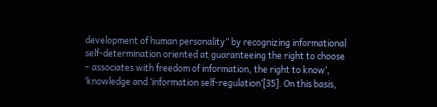development of human personality’’ by recognizing informational self-determination oriented at guaranteeing the right to choose – associates with freedom of information, the right to know’, ‘knowledge and ‘information self-regulation’[35]. On this basis,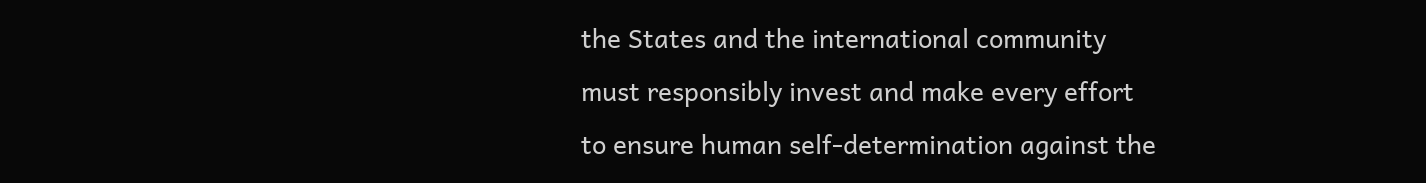the States and the international community must responsibly invest and make every effort to ensure human self-determination against the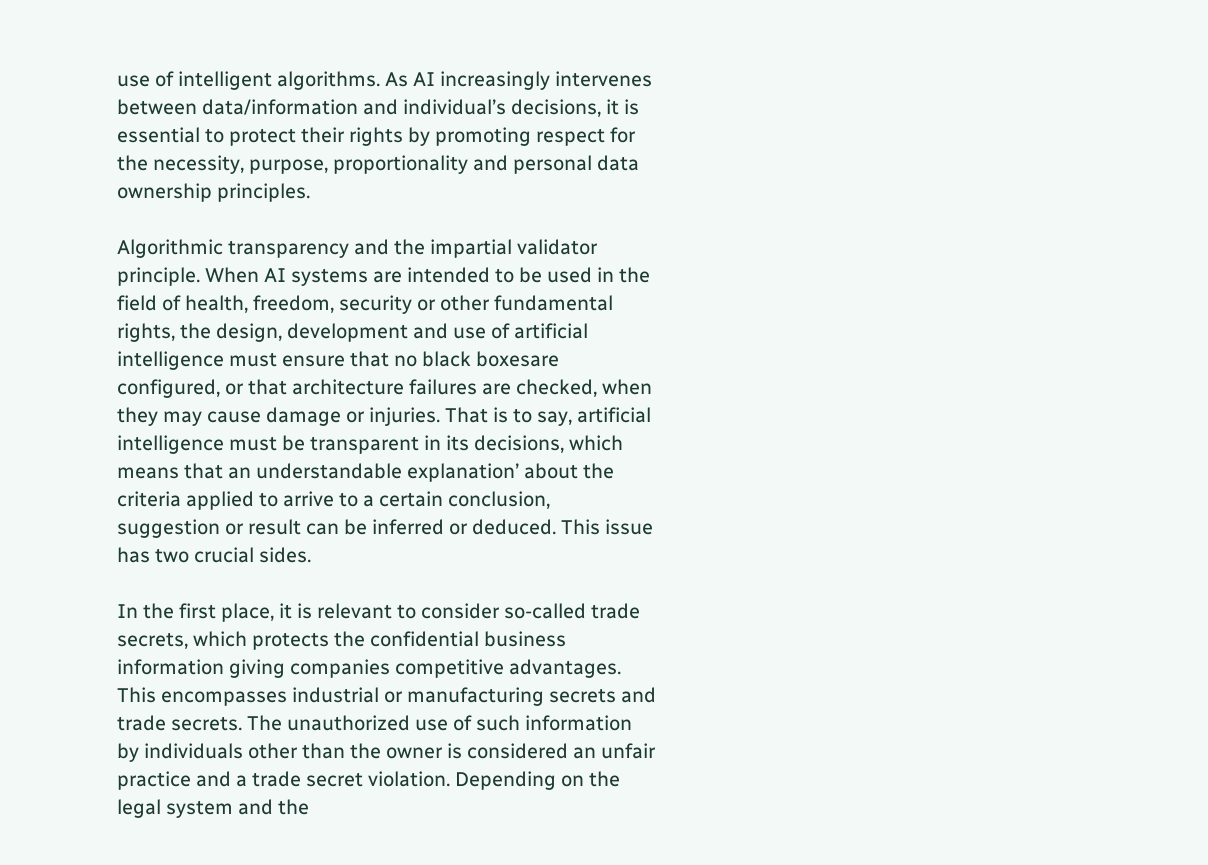use of intelligent algorithms. As AI increasingly intervenes between data/information and individual’s decisions, it is essential to protect their rights by promoting respect for the necessity, purpose, proportionality and personal data ownership principles.

Algorithmic transparency and the impartial validator principle. When AI systems are intended to be used in the field of health, freedom, security or other fundamental rights, the design, development and use of artificial intelligence must ensure that no black boxesare configured, or that architecture failures are checked, when they may cause damage or injuries. That is to say, artificial intelligence must be transparent in its decisions, which means that an understandable explanation’ about the criteria applied to arrive to a certain conclusion, suggestion or result can be inferred or deduced. This issue has two crucial sides.

In the first place, it is relevant to consider so-called trade secrets, which protects the confidential business information giving companies competitive advantages. This encompasses industrial or manufacturing secrets and trade secrets. The unauthorized use of such information by individuals other than the owner is considered an unfair practice and a trade secret violation. Depending on the legal system and the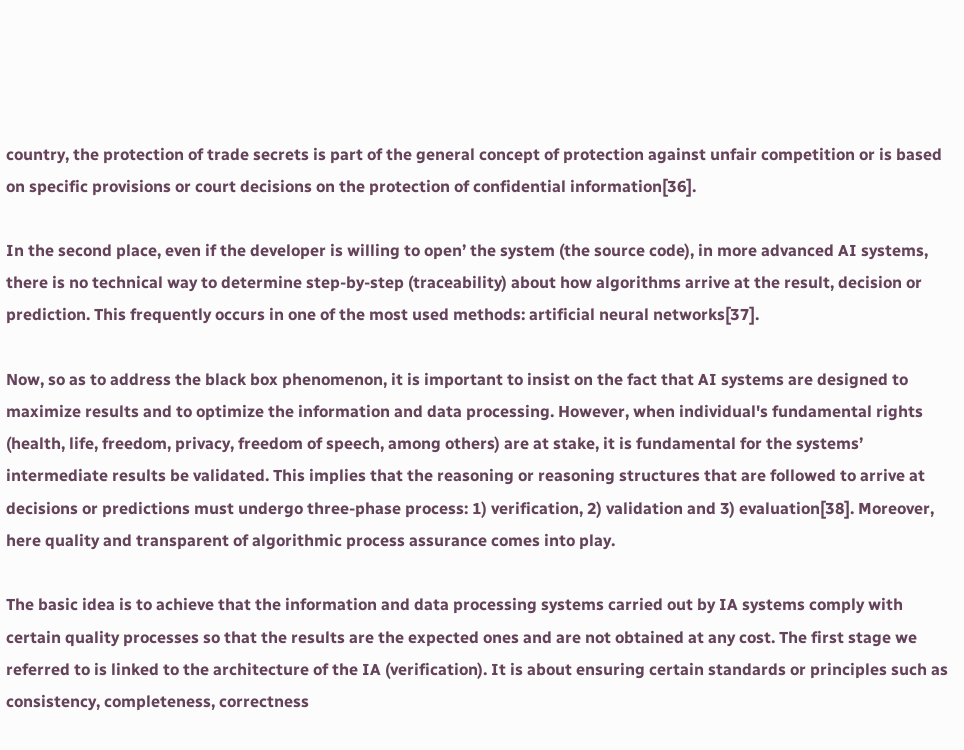country, the protection of trade secrets is part of the general concept of protection against unfair competition or is based on specific provisions or court decisions on the protection of confidential information[36].

In the second place, even if the developer is willing to open’ the system (the source code), in more advanced AI systems, there is no technical way to determine step-by-step (traceability) about how algorithms arrive at the result, decision or prediction. This frequently occurs in one of the most used methods: artificial neural networks[37].

Now, so as to address the black box phenomenon, it is important to insist on the fact that AI systems are designed to maximize results and to optimize the information and data processing. However, when individual's fundamental rights (health, life, freedom, privacy, freedom of speech, among others) are at stake, it is fundamental for the systems’ intermediate results be validated. This implies that the reasoning or reasoning structures that are followed to arrive at decisions or predictions must undergo three-phase process: 1) verification, 2) validation and 3) evaluation[38]. Moreover, here quality and transparent of algorithmic process assurance comes into play.

The basic idea is to achieve that the information and data processing systems carried out by IA systems comply with certain quality processes so that the results are the expected ones and are not obtained at any cost. The first stage we referred to is linked to the architecture of the IA (verification). It is about ensuring certain standards or principles such as consistency, completeness, correctness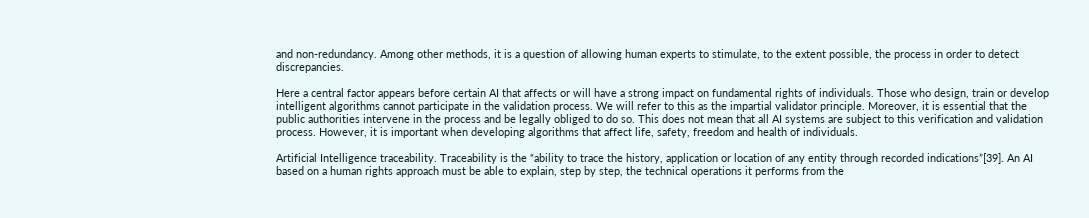and non-redundancy. Among other methods, it is a question of allowing human experts to stimulate, to the extent possible, the process in order to detect discrepancies.

Here a central factor appears before certain AI that affects or will have a strong impact on fundamental rights of individuals. Those who design, train or develop intelligent algorithms cannot participate in the validation process. We will refer to this as the impartial validator principle. Moreover, it is essential that the public authorities intervene in the process and be legally obliged to do so. This does not mean that all AI systems are subject to this verification and validation process. However, it is important when developing algorithms that affect life, safety, freedom and health of individuals.

Artificial Intelligence traceability. Traceability is the “ability to trace the history, application or location of any entity through recorded indications”[39]. An AI based on a human rights approach must be able to explain, step by step, the technical operations it performs from the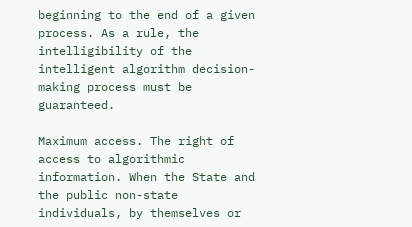beginning to the end of a given process. As a rule, the intelligibility of the intelligent algorithm decision-making process must be guaranteed.

Maximum access. The right of access to algorithmic information. When the State and the public non-state individuals, by themselves or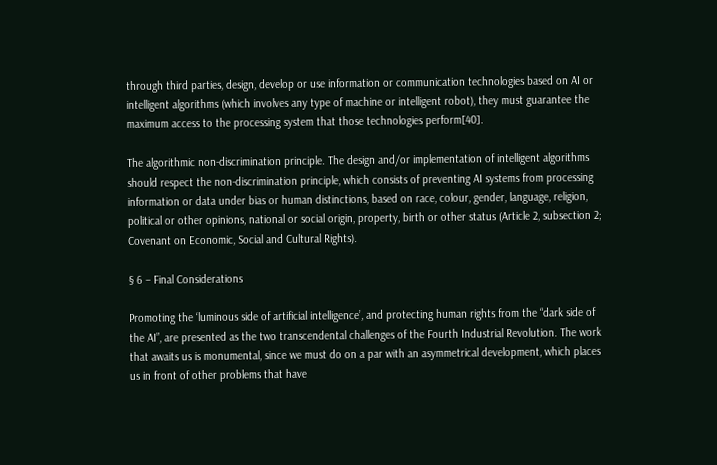through third parties, design, develop or use information or communication technologies based on AI or intelligent algorithms (which involves any type of machine or intelligent robot), they must guarantee the maximum access to the processing system that those technologies perform[40].

The algorithmic non-discrimination principle. The design and/or implementation of intelligent algorithms should respect the non-discrimination principle, which consists of preventing AI systems from processing information or data under bias or human distinctions, based on race, colour, gender, language, religion, political or other opinions, national or social origin, property, birth or other status (Article 2, subsection 2; Covenant on Economic, Social and Cultural Rights).

§ 6 – Final Considerations

Promoting the ‘luminous side of artificial intelligence’, and protecting human rights from the “dark side of the AI”, are presented as the two transcendental challenges of the Fourth Industrial Revolution. The work that awaits us is monumental, since we must do on a par with an asymmetrical development, which places us in front of other problems that have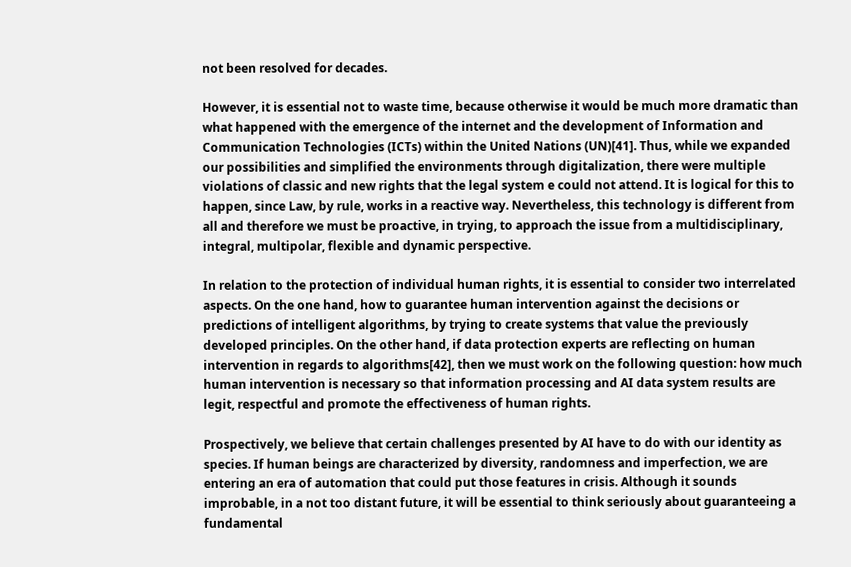not been resolved for decades.

However, it is essential not to waste time, because otherwise it would be much more dramatic than what happened with the emergence of the internet and the development of Information and Communication Technologies (ICTs) within the United Nations (UN)[41]. Thus, while we expanded our possibilities and simplified the environments through digitalization, there were multiple violations of classic and new rights that the legal system e could not attend. It is logical for this to happen, since Law, by rule, works in a reactive way. Nevertheless, this technology is different from all and therefore we must be proactive, in trying, to approach the issue from a multidisciplinary, integral, multipolar, flexible and dynamic perspective.

In relation to the protection of individual human rights, it is essential to consider two interrelated aspects. On the one hand, how to guarantee human intervention against the decisions or predictions of intelligent algorithms, by trying to create systems that value the previously developed principles. On the other hand, if data protection experts are reflecting on human intervention in regards to algorithms[42], then we must work on the following question: how much human intervention is necessary so that information processing and AI data system results are legit, respectful and promote the effectiveness of human rights.

Prospectively, we believe that certain challenges presented by AI have to do with our identity as species. If human beings are characterized by diversity, randomness and imperfection, we are entering an era of automation that could put those features in crisis. Although it sounds improbable, in a not too distant future, it will be essential to think seriously about guaranteeing a fundamental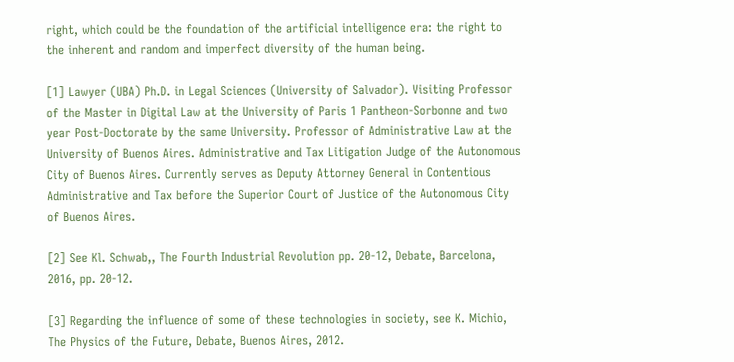right, which could be the foundation of the artificial intelligence era: the right to the inherent and random and imperfect diversity of the human being.

[1] Lawyer (UBA) Ph.D. in Legal Sciences (University of Salvador). Visiting Professor of the Master in Digital Law at the University of Paris 1 Pantheon-Sorbonne and two year Post-Doctorate by the same University. Professor of Administrative Law at the University of Buenos Aires. Administrative and Tax Litigation Judge of the Autonomous City of Buenos Aires. Currently serves as Deputy Attorney General in Contentious Administrative and Tax before the Superior Court of Justice of the Autonomous City of Buenos Aires.

[2] See Kl. Schwab,, The Fourth Industrial Revolution pp. 20-12, Debate, Barcelona, 2016, pp. 20-12.

[3] Regarding the influence of some of these technologies in society, see K. Michio, The Physics of the Future, Debate, Buenos Aires, 2012.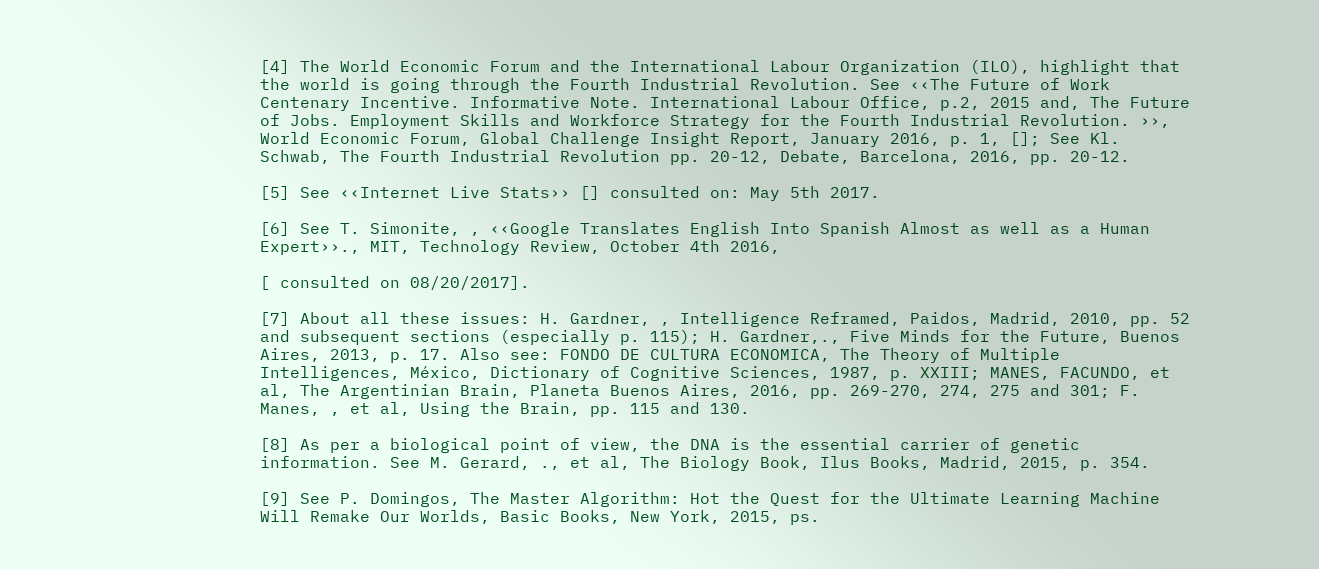[4] The World Economic Forum and the International Labour Organization (ILO), highlight that the world is going through the Fourth Industrial Revolution. See ‹‹The Future of Work Centenary Incentive. Informative Note. International Labour Office, p.2, 2015 and, The Future of Jobs. Employment Skills and Workforce Strategy for the Fourth Industrial Revolution. ››, World Economic Forum, Global Challenge Insight Report, January 2016, p. 1, []; See Kl. Schwab, The Fourth Industrial Revolution pp. 20-12, Debate, Barcelona, 2016, pp. 20-12.

[5] See ‹‹Internet Live Stats›› [] consulted on: May 5th 2017.

[6] See T. Simonite, , ‹‹Google Translates English Into Spanish Almost as well as a Human Expert››., MIT, Technology Review, October 4th 2016,

[ consulted on 08/20/2017].

[7] About all these issues: H. Gardner, , Intelligence Reframed, Paidos, Madrid, 2010, pp. 52 and subsequent sections (especially p. 115); H. Gardner,., Five Minds for the Future, Buenos Aires, 2013, p. 17. Also see: FONDO DE CULTURA ECONOMICA, The Theory of Multiple Intelligences, México, Dictionary of Cognitive Sciences, 1987, p. XXIII; MANES, FACUNDO, et al, The Argentinian Brain, Planeta Buenos Aires, 2016, pp. 269-270, 274, 275 and 301; F. Manes, , et al, Using the Brain, pp. 115 and 130.

[8] As per a biological point of view, the DNA is the essential carrier of genetic information. See M. Gerard, ., et al, The Biology Book, Ilus Books, Madrid, 2015, p. 354.

[9] See P. Domingos, The Master Algorithm: Hot the Quest for the Ultimate Learning Machine Will Remake Our Worlds, Basic Books, New York, 2015, ps.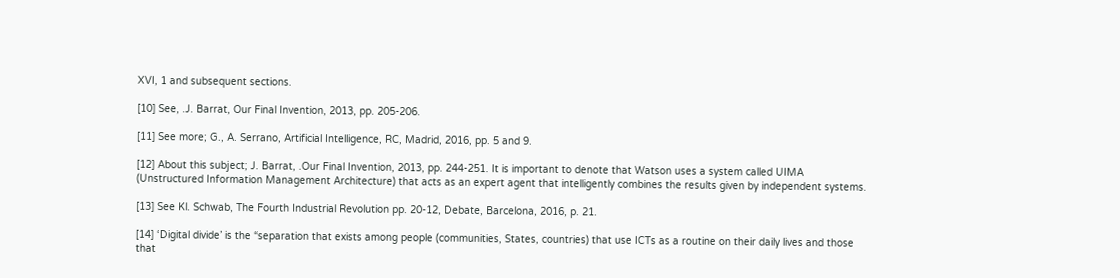XVI, 1 and subsequent sections.

[10] See, .J. Barrat, Our Final Invention, 2013, pp. 205-206.

[11] See more; G., A. Serrano, Artificial Intelligence, RC, Madrid, 2016, pp. 5 and 9.

[12] About this subject; J. Barrat, .Our Final Invention, 2013, pp. 244-251. It is important to denote that Watson uses a system called UIMA (Unstructured Information Management Architecture) that acts as an expert agent that intelligently combines the results given by independent systems.

[13] See Kl. Schwab, The Fourth Industrial Revolution pp. 20-12, Debate, Barcelona, 2016, p. 21.

[14] ‘Digital divide’ is the “separation that exists among people (communities, States, countries) that use ICTs as a routine on their daily lives and those that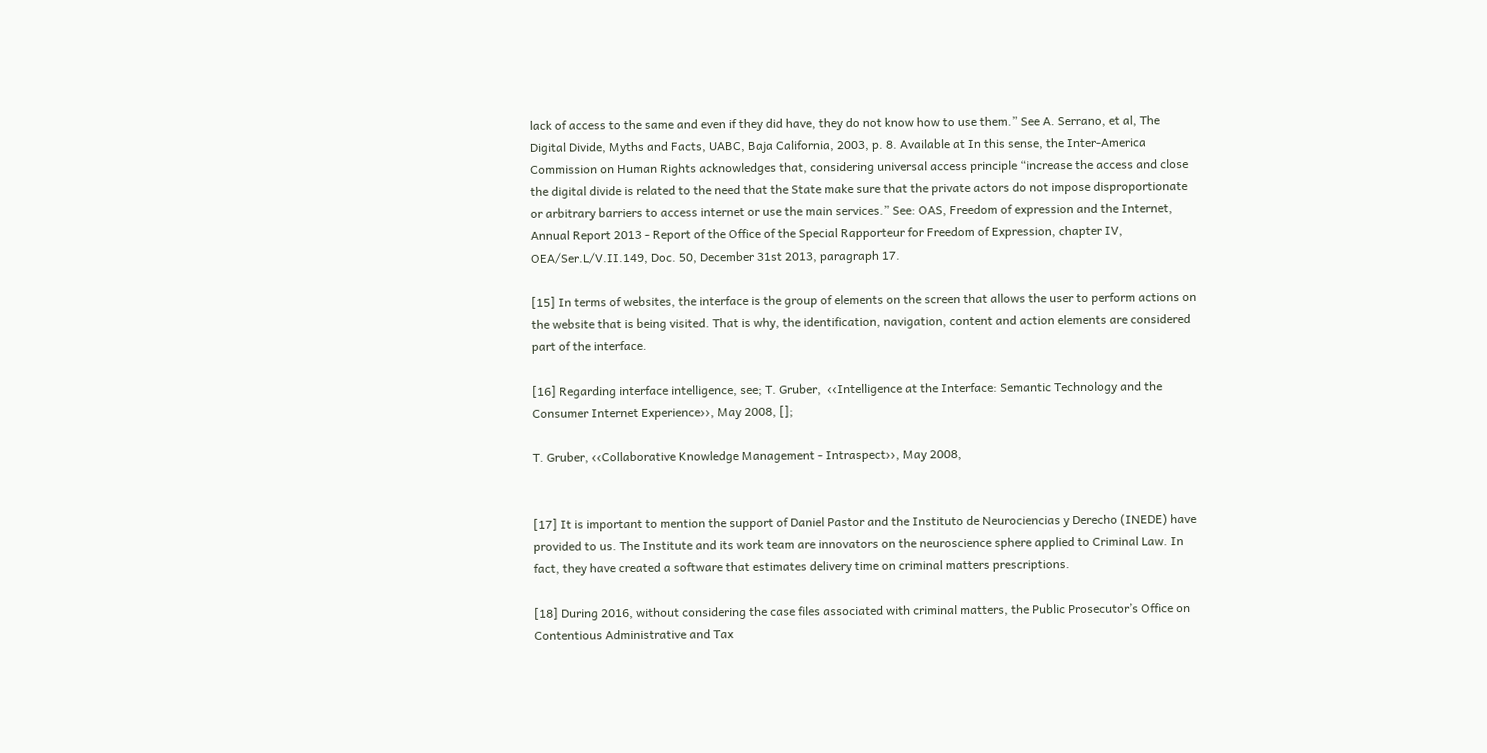lack of access to the same and even if they did have, they do not know how to use them.” See A. Serrano, et al, The Digital Divide, Myths and Facts, UABC, Baja California, 2003, p. 8. Available at In this sense, the Inter-America Commission on Human Rights acknowledges that, considering universal access principle “increase the access and close the digital divide is related to the need that the State make sure that the private actors do not impose disproportionate or arbitrary barriers to access internet or use the main services.” See: OAS, Freedom of expression and the Internet, Annual Report 2013 - Report of the Office of the Special Rapporteur for Freedom of Expression, chapter IV, OEA/Ser.L/V.II.149, Doc. 50, December 31st 2013, paragraph 17.

[15] In terms of websites, the interface is the group of elements on the screen that allows the user to perform actions on the website that is being visited. That is why, the identification, navigation, content and action elements are considered part of the interface.

[16] Regarding interface intelligence, see; T. Gruber,  ‹‹Intelligence at the Interface: Semantic Technology and the Consumer Internet Experience››, May 2008, [];

T. Gruber, ‹‹Collaborative Knowledge Management - Intraspect››, May 2008,


[17] It is important to mention the support of Daniel Pastor and the Instituto de Neurociencias y Derecho (INEDE) have provided to us. The Institute and its work team are innovators on the neuroscience sphere applied to Criminal Law. In fact, they have created a software that estimates delivery time on criminal matters prescriptions.

[18] During 2016, without considering the case files associated with criminal matters, the Public Prosecutor’s Office on Contentious Administrative and Tax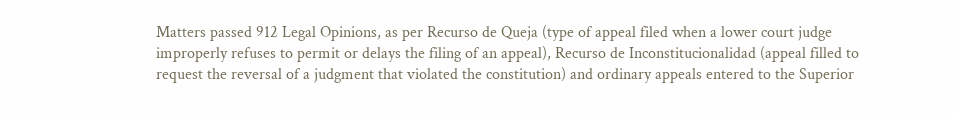Matters passed 912 Legal Opinions, as per Recurso de Queja (type of appeal filed when a lower court judge improperly refuses to permit or delays the filing of an appeal), Recurso de Inconstitucionalidad (appeal filled to request the reversal of a judgment that violated the constitution) and ordinary appeals entered to the Superior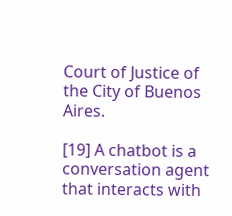Court of Justice of the City of Buenos Aires.

[19] A chatbot is a conversation agent that interacts with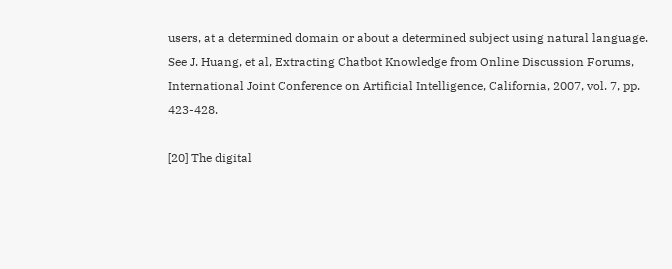users, at a determined domain or about a determined subject using natural language. See J. Huang, et al, Extracting Chatbot Knowledge from Online Discussion Forums, International Joint Conference on Artificial Intelligence, California, 2007, vol. 7, pp. 423-428.

[20] The digital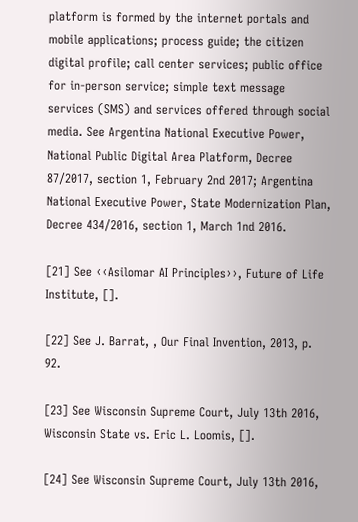platform is formed by the internet portals and mobile applications; process guide; the citizen digital profile; call center services; public office for in-person service; simple text message services (SMS) and services offered through social media. See Argentina National Executive Power, National Public Digital Area Platform, Decree 87/2017, section 1, February 2nd 2017; Argentina National Executive Power, State Modernization Plan, Decree 434/2016, section 1, March 1nd 2016.

[21] See ‹‹Asilomar AI Principles››, Future of Life Institute, [].

[22] See J. Barrat, , Our Final Invention, 2013, p. 92.

[23] See Wisconsin Supreme Court, July 13th 2016, Wisconsin State vs. Eric L. Loomis, [].

[24] See Wisconsin Supreme Court, July 13th 2016,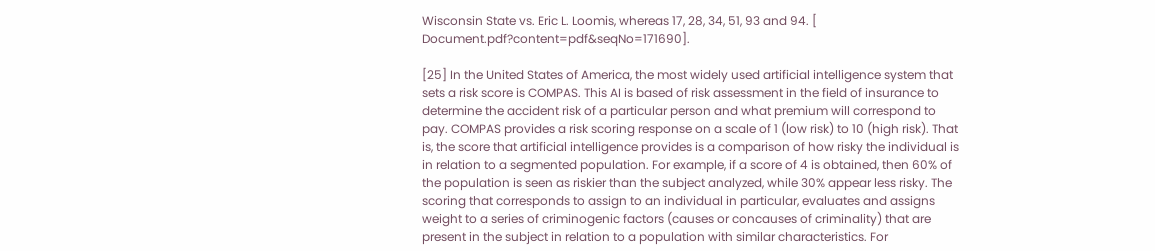Wisconsin State vs. Eric L. Loomis, whereas 17, 28, 34, 51, 93 and 94. [ Document.pdf?content=pdf&seqNo=171690].

[25] In the United States of America, the most widely used artificial intelligence system that sets a risk score is COMPAS. This AI is based of risk assessment in the field of insurance to determine the accident risk of a particular person and what premium will correspond to pay. COMPAS provides a risk scoring response on a scale of 1 (low risk) to 10 (high risk). That is, the score that artificial intelligence provides is a comparison of how risky the individual is in relation to a segmented population. For example, if a score of 4 is obtained, then 60% of the population is seen as riskier than the subject analyzed, while 30% appear less risky. The scoring that corresponds to assign to an individual in particular, evaluates and assigns weight to a series of criminogenic factors (causes or concauses of criminality) that are present in the subject in relation to a population with similar characteristics. For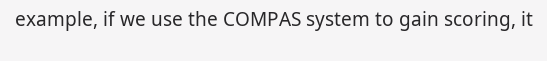example, if we use the COMPAS system to gain scoring, it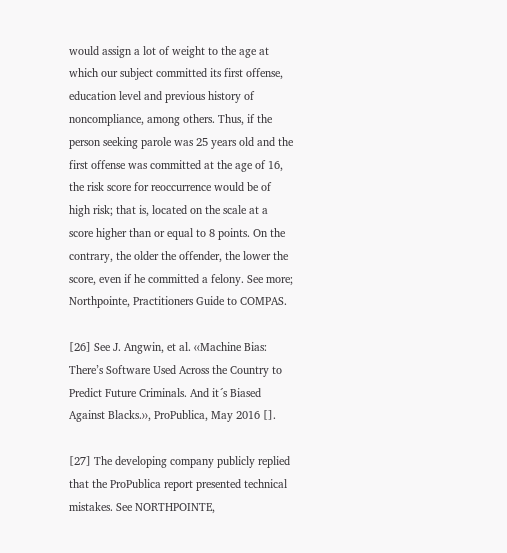would assign a lot of weight to the age at which our subject committed its first offense, education level and previous history of noncompliance, among others. Thus, if the person seeking parole was 25 years old and the first offense was committed at the age of 16, the risk score for reoccurrence would be of high risk; that is, located on the scale at a score higher than or equal to 8 points. On the contrary, the older the offender, the lower the score, even if he committed a felony. See more; Northpointe, Practitioners Guide to COMPAS.

[26] See J. Angwin, et al. ‹‹Machine Bias: There’s Software Used Across the Country to Predict Future Criminals. And it´s Biased Against Blacks.››, ProPublica, May 2016 [].

[27] The developing company publicly replied that the ProPublica report presented technical mistakes. See NORTHPOINTE,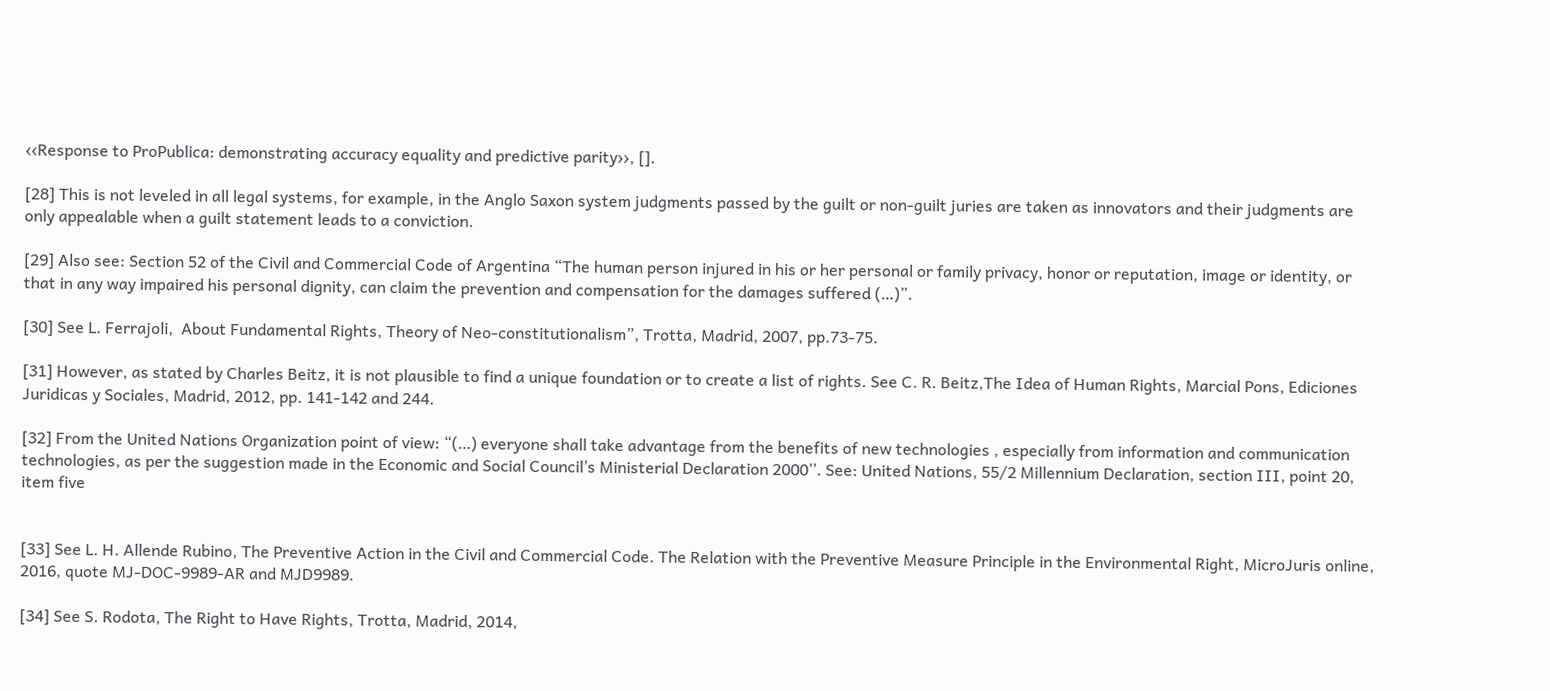‹‹Response to ProPublica: demonstrating accuracy equality and predictive parity››, [].

[28] This is not leveled in all legal systems, for example, in the Anglo Saxon system judgments passed by the guilt or non-guilt juries are taken as innovators and their judgments are only appealable when a guilt statement leads to a conviction.

[29] Also see: Section 52 of the Civil and Commercial Code of Argentina “The human person injured in his or her personal or family privacy, honor or reputation, image or identity, or that in any way impaired his personal dignity, can claim the prevention and compensation for the damages suffered (…)”.

[30] See L. Ferrajoli,  About Fundamental Rights, Theory of Neo-constitutionalism”, Trotta, Madrid, 2007, pp.73-75.

[31] However, as stated by Charles Beitz, it is not plausible to find a unique foundation or to create a list of rights. See C. R. Beitz,The Idea of Human Rights, Marcial Pons, Ediciones Juridicas y Sociales, Madrid, 2012, pp. 141-142 and 244.

[32] From the United Nations Organization point of view: “(…) everyone shall take advantage from the benefits of new technologies , especially from information and communication technologies, as per the suggestion made in the Economic and Social Council’s Ministerial Declaration 2000’’. See: United Nations, 55/2 Millennium Declaration, section III, point 20, item five


[33] See L. H. Allende Rubino, The Preventive Action in the Civil and Commercial Code. The Relation with the Preventive Measure Principle in the Environmental Right, MicroJuris online, 2016, quote MJ-DOC-9989-AR and MJD9989.

[34] See S. Rodota, The Right to Have Rights, Trotta, Madrid, 2014,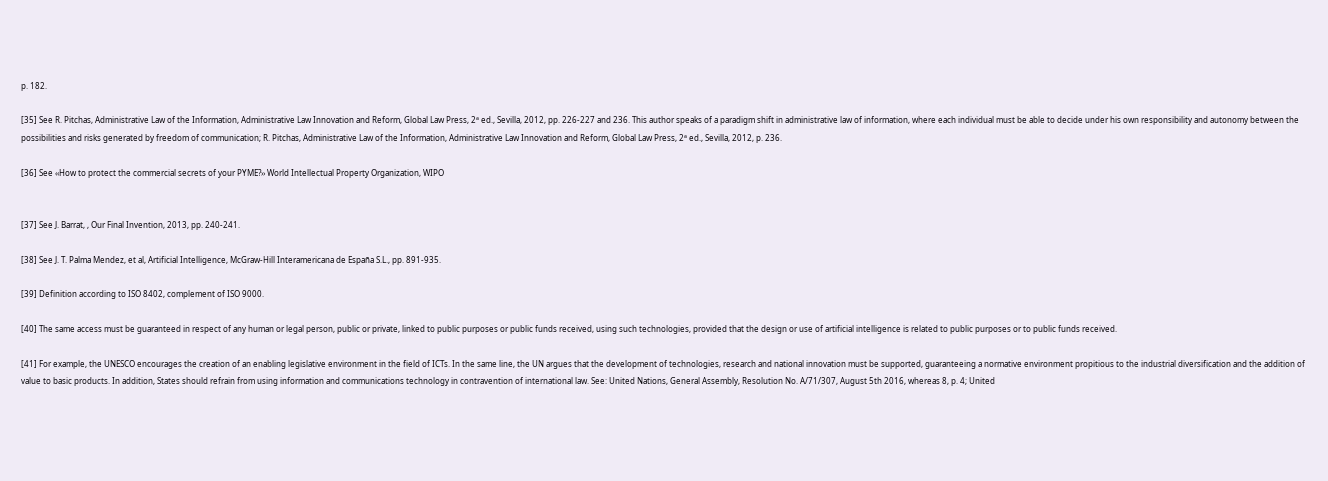p. 182.

[35] See R. Pitchas, Administrative Law of the Information, Administrative Law Innovation and Reform, Global Law Press, 2ª ed., Sevilla, 2012, pp. 226-227 and 236. This author speaks of a paradigm shift in administrative law of information, where each individual must be able to decide under his own responsibility and autonomy between the possibilities and risks generated by freedom of communication; R. Pitchas, Administrative Law of the Information, Administrative Law Innovation and Reform, Global Law Press, 2ª ed., Sevilla, 2012, p. 236.

[36] See ‹‹How to protect the commercial secrets of your PYME?›› World Intellectual Property Organization, WIPO


[37] See J. Barrat, , Our Final Invention, 2013, pp. 240-241.

[38] See J. T. Palma Mendez, et al, Artificial Intelligence, McGraw-Hill Interamericana de España S.L., pp. 891-935.

[39] Definition according to ISO 8402, complement of ISO 9000.

[40] The same access must be guaranteed in respect of any human or legal person, public or private, linked to public purposes or public funds received, using such technologies, provided that the design or use of artificial intelligence is related to public purposes or to public funds received.

[41] For example, the UNESCO encourages the creation of an enabling legislative environment in the field of ICTs. In the same line, the UN argues that the development of technologies, research and national innovation must be supported, guaranteeing a normative environment propitious to the industrial diversification and the addition of value to basic products. In addition, States should refrain from using information and communications technology in contravention of international law. See: United Nations, General Assembly, Resolution No. A/71/307, August 5th 2016, whereas 8, p. 4; United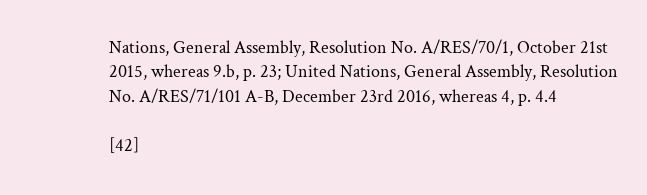Nations, General Assembly, Resolution No. A/RES/70/1, October 21st 2015, whereas 9.b, p. 23; United Nations, General Assembly, Resolution No. A/RES/71/101 A-B, December 23rd 2016, whereas 4, p. 4.4

[42]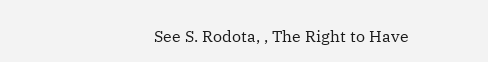See S. Rodota, , The Right to Have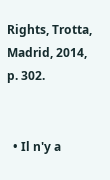Rights, Trotta, Madrid, 2014, p. 302.


  • Il n'y a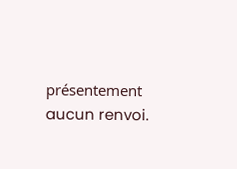présentement aucun renvoi.